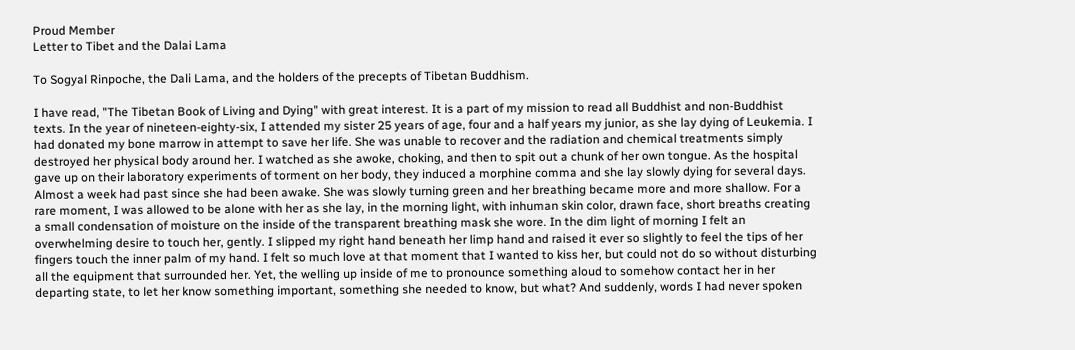Proud Member
Letter to Tibet and the Dalai Lama

To Sogyal Rinpoche, the Dali Lama, and the holders of the precepts of Tibetan Buddhism.

I have read, "The Tibetan Book of Living and Dying" with great interest. It is a part of my mission to read all Buddhist and non-Buddhist texts. In the year of nineteen-eighty-six, I attended my sister 25 years of age, four and a half years my junior, as she lay dying of Leukemia. I had donated my bone marrow in attempt to save her life. She was unable to recover and the radiation and chemical treatments simply destroyed her physical body around her. I watched as she awoke, choking, and then to spit out a chunk of her own tongue. As the hospital gave up on their laboratory experiments of torment on her body, they induced a morphine comma and she lay slowly dying for several days. Almost a week had past since she had been awake. She was slowly turning green and her breathing became more and more shallow. For a rare moment, I was allowed to be alone with her as she lay, in the morning light, with inhuman skin color, drawn face, short breaths creating a small condensation of moisture on the inside of the transparent breathing mask she wore. In the dim light of morning I felt an overwhelming desire to touch her, gently. I slipped my right hand beneath her limp hand and raised it ever so slightly to feel the tips of her fingers touch the inner palm of my hand. I felt so much love at that moment that I wanted to kiss her, but could not do so without disturbing all the equipment that surrounded her. Yet, the welling up inside of me to pronounce something aloud to somehow contact her in her departing state, to let her know something important, something she needed to know, but what? And suddenly, words I had never spoken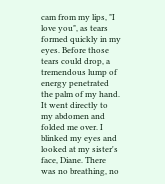cam from my lips, "I love you", as tears formed quickly in my eyes. Before those tears could drop, a tremendous lump of energy penetrated the palm of my hand. It went directly to my abdomen and folded me over. I blinked my eyes and looked at my sister's face, Diane. There was no breathing, no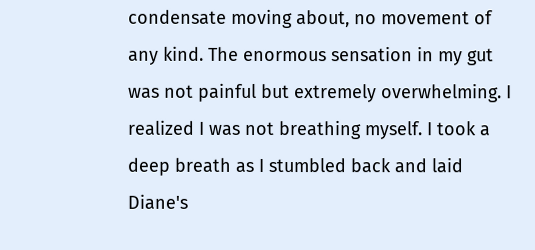condensate moving about, no movement of any kind. The enormous sensation in my gut was not painful but extremely overwhelming. I realized I was not breathing myself. I took a deep breath as I stumbled back and laid Diane's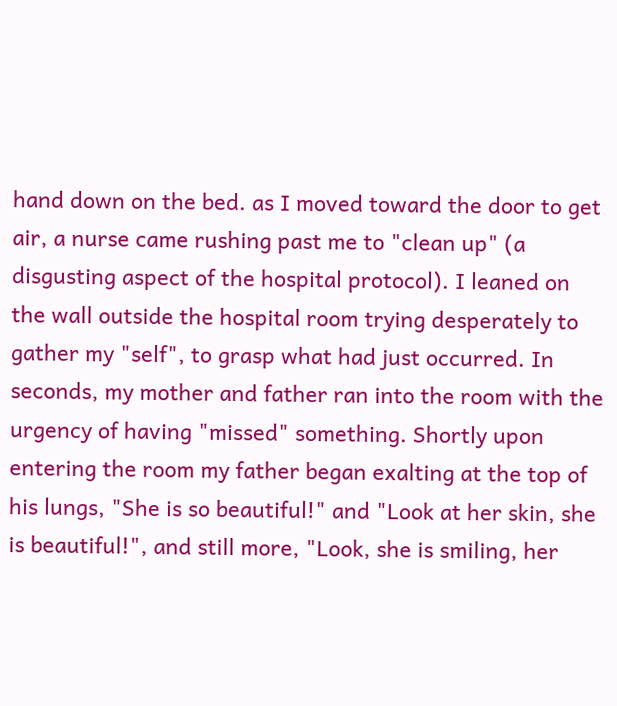hand down on the bed. as I moved toward the door to get air, a nurse came rushing past me to "clean up" (a disgusting aspect of the hospital protocol). I leaned on the wall outside the hospital room trying desperately to gather my "self", to grasp what had just occurred. In seconds, my mother and father ran into the room with the urgency of having "missed" something. Shortly upon entering the room my father began exalting at the top of his lungs, "She is so beautiful!" and "Look at her skin, she is beautiful!", and still more, "Look, she is smiling, her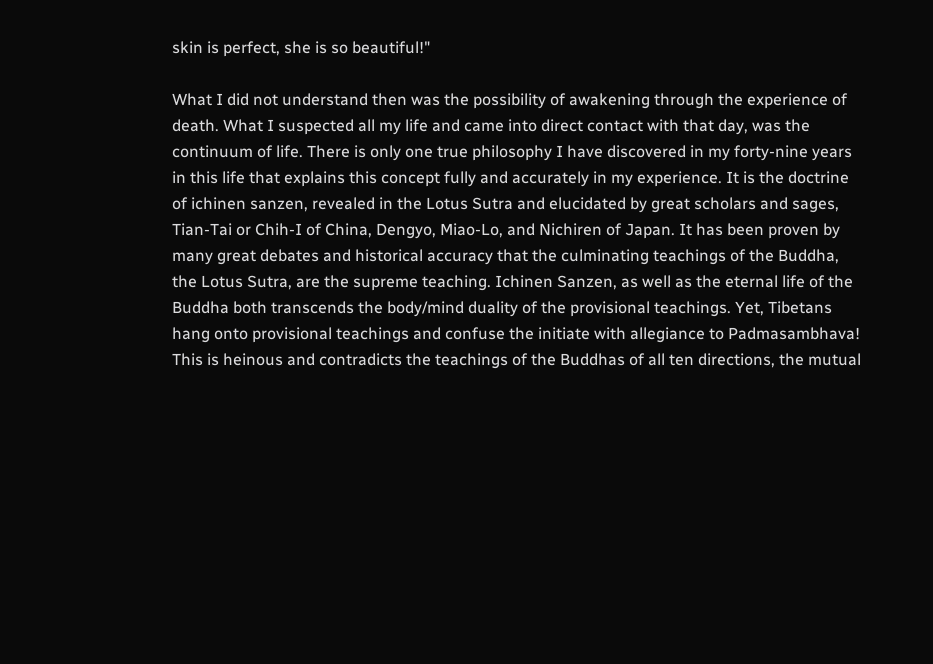skin is perfect, she is so beautiful!"

What I did not understand then was the possibility of awakening through the experience of death. What I suspected all my life and came into direct contact with that day, was the continuum of life. There is only one true philosophy I have discovered in my forty-nine years in this life that explains this concept fully and accurately in my experience. It is the doctrine of ichinen sanzen, revealed in the Lotus Sutra and elucidated by great scholars and sages, Tian-Tai or Chih-I of China, Dengyo, Miao-Lo, and Nichiren of Japan. It has been proven by many great debates and historical accuracy that the culminating teachings of the Buddha, the Lotus Sutra, are the supreme teaching. Ichinen Sanzen, as well as the eternal life of the Buddha both transcends the body/mind duality of the provisional teachings. Yet, Tibetans hang onto provisional teachings and confuse the initiate with allegiance to Padmasambhava! This is heinous and contradicts the teachings of the Buddhas of all ten directions, the mutual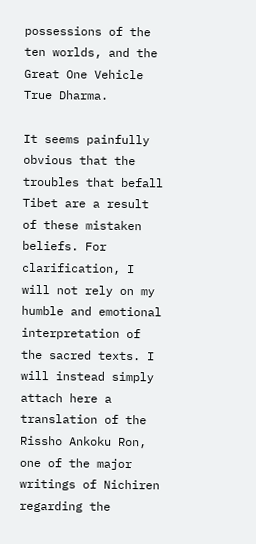possessions of the ten worlds, and the Great One Vehicle True Dharma.

It seems painfully obvious that the troubles that befall Tibet are a result of these mistaken beliefs. For clarification, I will not rely on my humble and emotional interpretation of the sacred texts. I will instead simply attach here a translation of the Rissho Ankoku Ron, one of the major writings of Nichiren regarding the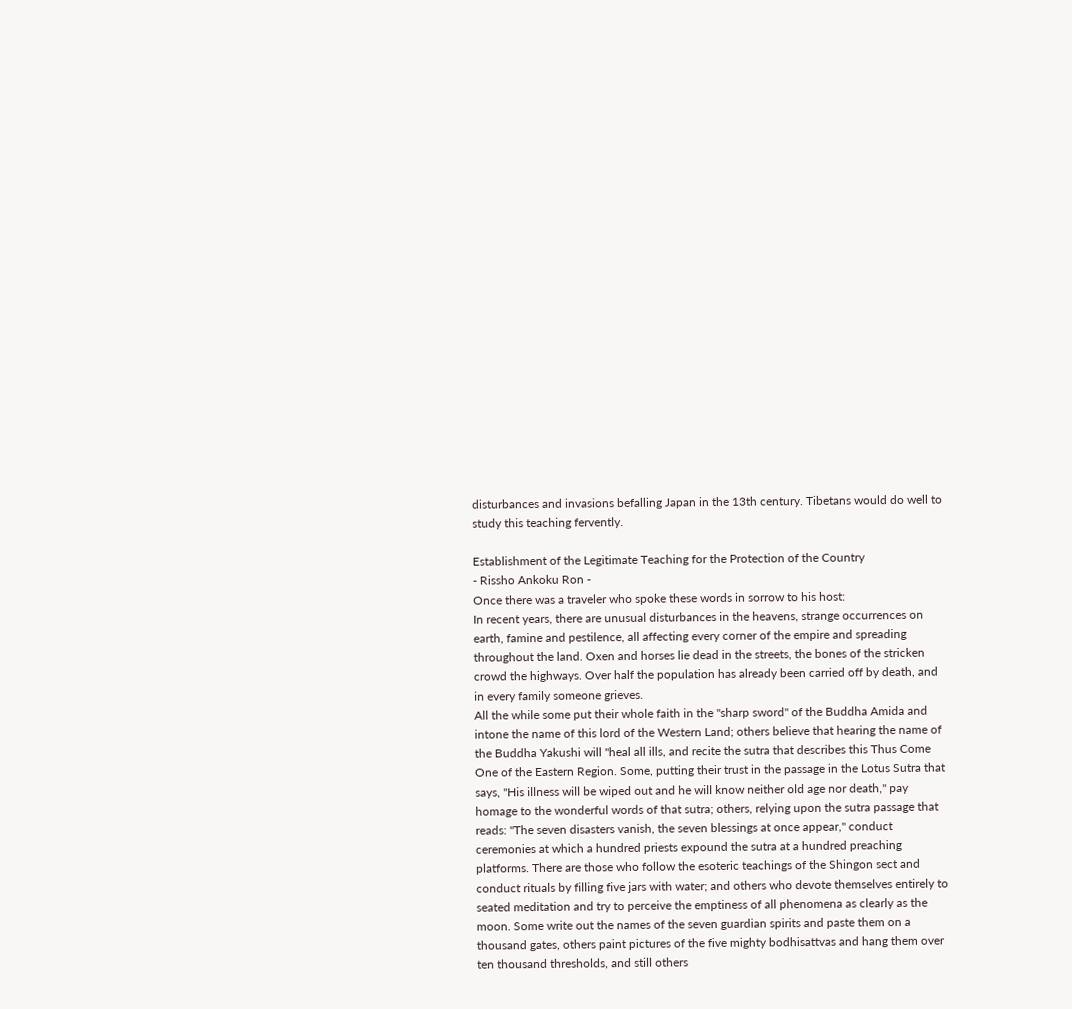disturbances and invasions befalling Japan in the 13th century. Tibetans would do well to study this teaching fervently.

Establishment of the Legitimate Teaching for the Protection of the Country
- Rissho Ankoku Ron -
Once there was a traveler who spoke these words in sorrow to his host:
In recent years, there are unusual disturbances in the heavens, strange occurrences on earth, famine and pestilence, all affecting every corner of the empire and spreading throughout the land. Oxen and horses lie dead in the streets, the bones of the stricken crowd the highways. Over half the population has already been carried off by death, and in every family someone grieves.
All the while some put their whole faith in the "sharp sword" of the Buddha Amida and intone the name of this lord of the Western Land; others believe that hearing the name of the Buddha Yakushi will "heal all ills, and recite the sutra that describes this Thus Come One of the Eastern Region. Some, putting their trust in the passage in the Lotus Sutra that says, "His illness will be wiped out and he will know neither old age nor death," pay homage to the wonderful words of that sutra; others, relying upon the sutra passage that reads: "The seven disasters vanish, the seven blessings at once appear," conduct ceremonies at which a hundred priests expound the sutra at a hundred preaching platforms. There are those who follow the esoteric teachings of the Shingon sect and conduct rituals by filling five jars with water; and others who devote themselves entirely to seated meditation and try to perceive the emptiness of all phenomena as clearly as the moon. Some write out the names of the seven guardian spirits and paste them on a thousand gates, others paint pictures of the five mighty bodhisattvas and hang them over ten thousand thresholds, and still others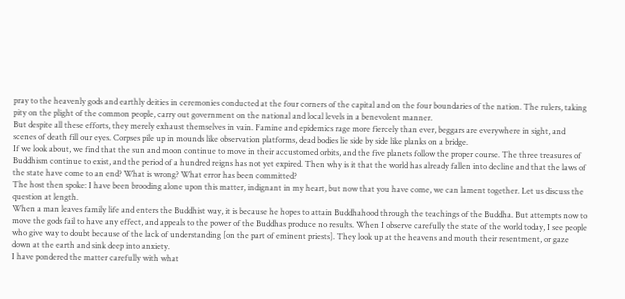pray to the heavenly gods and earthly deities in ceremonies conducted at the four corners of the capital and on the four boundaries of the nation. The rulers, taking pity on the plight of the common people, carry out government on the national and local levels in a benevolent manner.
But despite all these efforts, they merely exhaust themselves in vain. Famine and epidemics rage more fiercely than ever, beggars are everywhere in sight, and scenes of death fill our eyes. Corpses pile up in mounds like observation platforms, dead bodies lie side by side like planks on a bridge.
If we look about, we find that the sun and moon continue to move in their accustomed orbits, and the five planets follow the proper course. The three treasures of Buddhism continue to exist, and the period of a hundred reigns has not yet expired. Then why is it that the world has already fallen into decline and that the laws of the state have come to an end? What is wrong? What error has been committed?
The host then spoke: I have been brooding alone upon this matter, indignant in my heart, but now that you have come, we can lament together. Let us discuss the question at length.
When a man leaves family life and enters the Buddhist way, it is because he hopes to attain Buddhahood through the teachings of the Buddha. But attempts now to move the gods fail to have any effect, and appeals to the power of the Buddhas produce no results. When I observe carefully the state of the world today, I see people who give way to doubt because of the lack of understanding [on the part of eminent priests]. They look up at the heavens and mouth their resentment, or gaze down at the earth and sink deep into anxiety.
I have pondered the matter carefully with what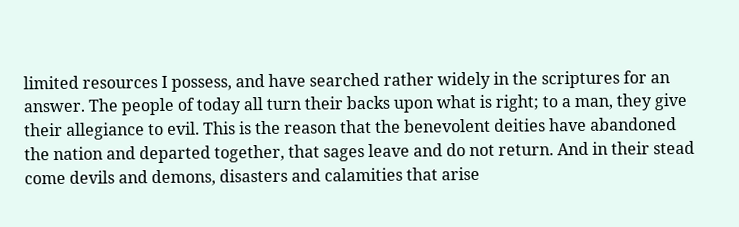limited resources I possess, and have searched rather widely in the scriptures for an answer. The people of today all turn their backs upon what is right; to a man, they give their allegiance to evil. This is the reason that the benevolent deities have abandoned the nation and departed together, that sages leave and do not return. And in their stead come devils and demons, disasters and calamities that arise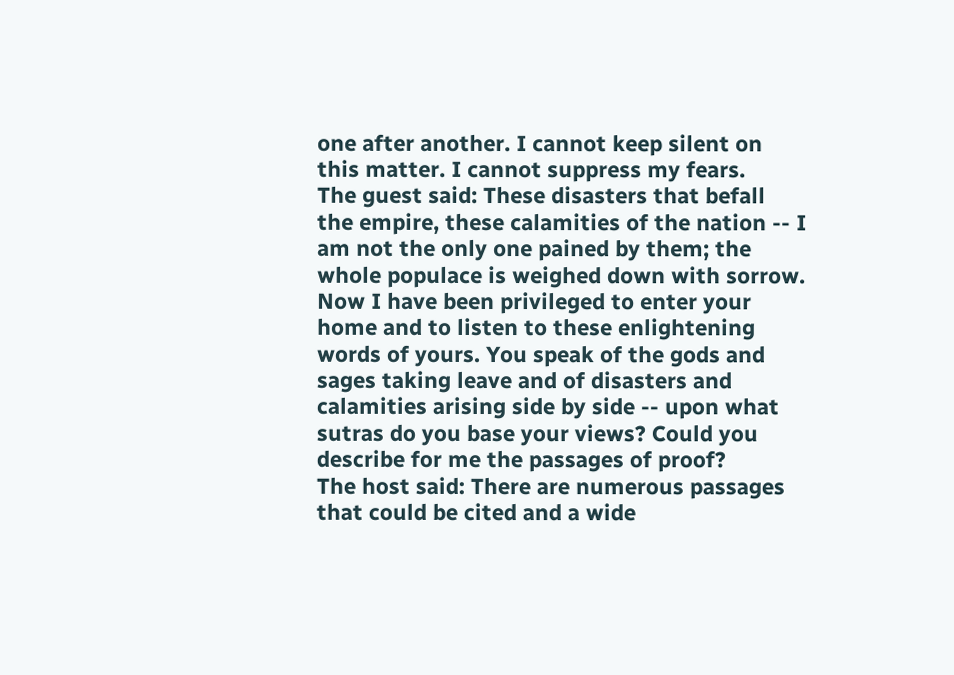one after another. I cannot keep silent on this matter. I cannot suppress my fears.
The guest said: These disasters that befall the empire, these calamities of the nation -- I am not the only one pained by them; the whole populace is weighed down with sorrow. Now I have been privileged to enter your home and to listen to these enlightening words of yours. You speak of the gods and sages taking leave and of disasters and calamities arising side by side -- upon what sutras do you base your views? Could you describe for me the passages of proof?
The host said: There are numerous passages that could be cited and a wide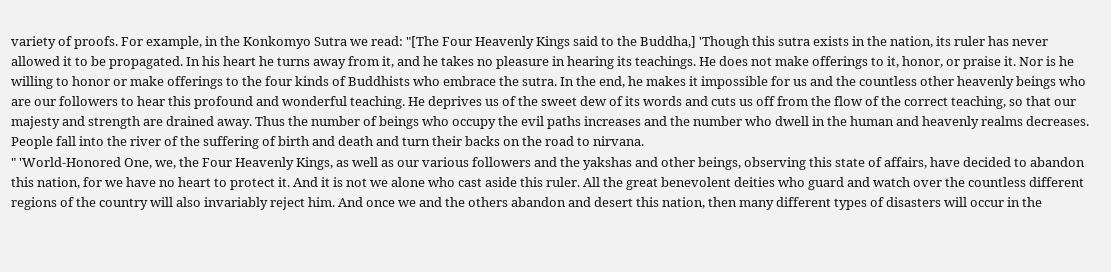variety of proofs. For example, in the Konkomyo Sutra we read: "[The Four Heavenly Kings said to the Buddha,] 'Though this sutra exists in the nation, its ruler has never allowed it to be propagated. In his heart he turns away from it, and he takes no pleasure in hearing its teachings. He does not make offerings to it, honor, or praise it. Nor is he willing to honor or make offerings to the four kinds of Buddhists who embrace the sutra. In the end, he makes it impossible for us and the countless other heavenly beings who are our followers to hear this profound and wonderful teaching. He deprives us of the sweet dew of its words and cuts us off from the flow of the correct teaching, so that our majesty and strength are drained away. Thus the number of beings who occupy the evil paths increases and the number who dwell in the human and heavenly realms decreases. People fall into the river of the suffering of birth and death and turn their backs on the road to nirvana.
" 'World-Honored One, we, the Four Heavenly Kings, as well as our various followers and the yakshas and other beings, observing this state of affairs, have decided to abandon this nation, for we have no heart to protect it. And it is not we alone who cast aside this ruler. All the great benevolent deities who guard and watch over the countless different regions of the country will also invariably reject him. And once we and the others abandon and desert this nation, then many different types of disasters will occur in the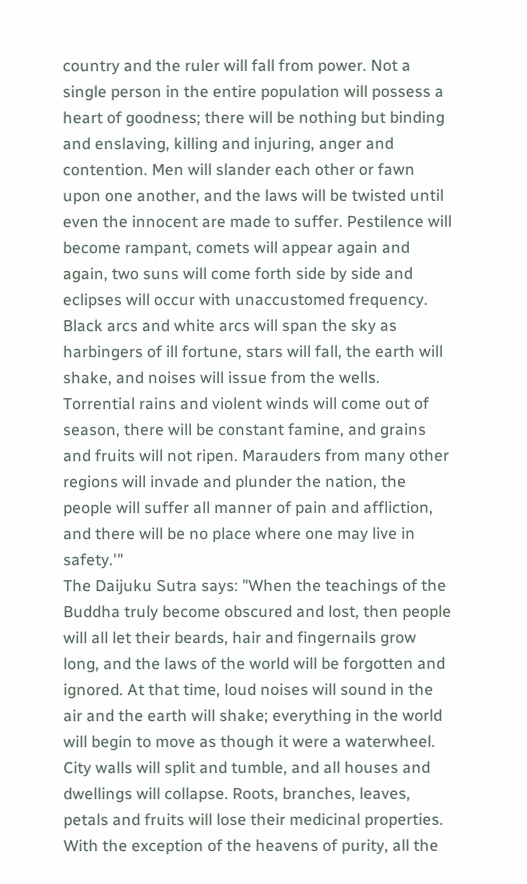country and the ruler will fall from power. Not a single person in the entire population will possess a heart of goodness; there will be nothing but binding and enslaving, killing and injuring, anger and contention. Men will slander each other or fawn upon one another, and the laws will be twisted until even the innocent are made to suffer. Pestilence will become rampant, comets will appear again and again, two suns will come forth side by side and eclipses will occur with unaccustomed frequency. Black arcs and white arcs will span the sky as harbingers of ill fortune, stars will fall, the earth will shake, and noises will issue from the wells. Torrential rains and violent winds will come out of season, there will be constant famine, and grains and fruits will not ripen. Marauders from many other regions will invade and plunder the nation, the people will suffer all manner of pain and affliction, and there will be no place where one may live in safety.'"
The Daijuku Sutra says: "When the teachings of the Buddha truly become obscured and lost, then people will all let their beards, hair and fingernails grow long, and the laws of the world will be forgotten and ignored. At that time, loud noises will sound in the air and the earth will shake; everything in the world will begin to move as though it were a waterwheel. City walls will split and tumble, and all houses and dwellings will collapse. Roots, branches, leaves, petals and fruits will lose their medicinal properties. With the exception of the heavens of purity, all the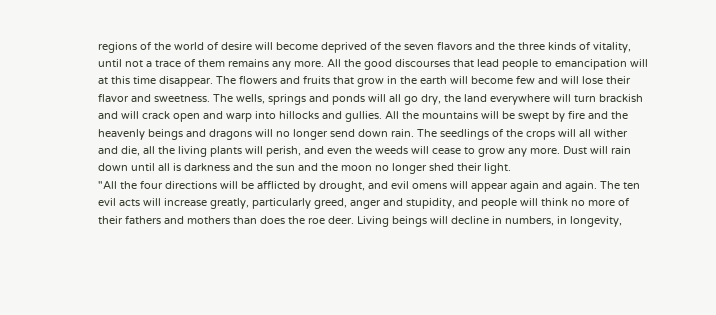regions of the world of desire will become deprived of the seven flavors and the three kinds of vitality, until not a trace of them remains any more. All the good discourses that lead people to emancipation will at this time disappear. The flowers and fruits that grow in the earth will become few and will lose their flavor and sweetness. The wells, springs and ponds will all go dry, the land everywhere will turn brackish and will crack open and warp into hillocks and gullies. All the mountains will be swept by fire and the heavenly beings and dragons will no longer send down rain. The seedlings of the crops will all wither and die, all the living plants will perish, and even the weeds will cease to grow any more. Dust will rain down until all is darkness and the sun and the moon no longer shed their light.
"All the four directions will be afflicted by drought, and evil omens will appear again and again. The ten evil acts will increase greatly, particularly greed, anger and stupidity, and people will think no more of their fathers and mothers than does the roe deer. Living beings will decline in numbers, in longevity,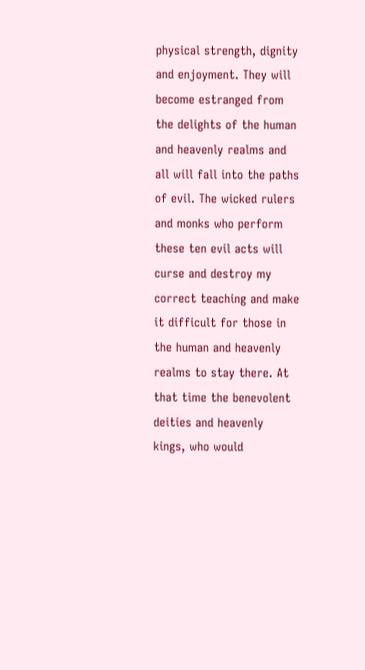physical strength, dignity and enjoyment. They will become estranged from the delights of the human and heavenly realms and all will fall into the paths of evil. The wicked rulers and monks who perform these ten evil acts will curse and destroy my correct teaching and make it difficult for those in the human and heavenly realms to stay there. At that time the benevolent deities and heavenly kings, who would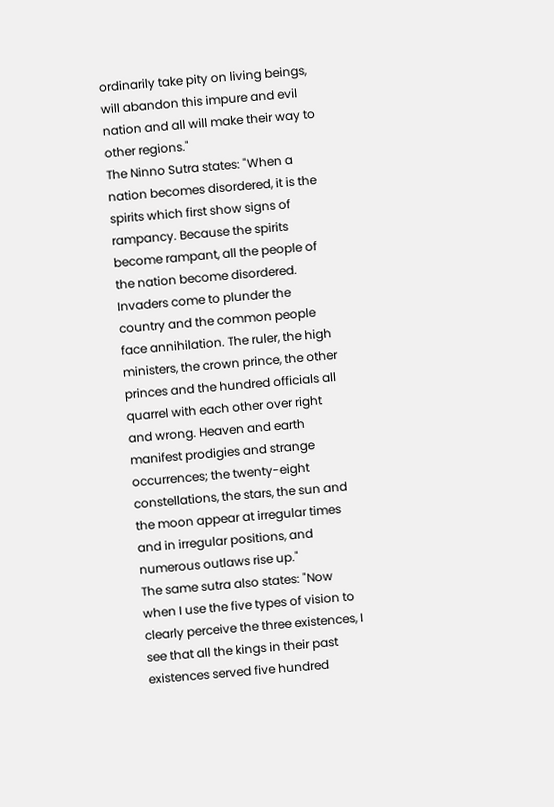ordinarily take pity on living beings, will abandon this impure and evil nation and all will make their way to other regions."
The Ninno Sutra states: "When a nation becomes disordered, it is the spirits which first show signs of rampancy. Because the spirits become rampant, all the people of the nation become disordered. Invaders come to plunder the country and the common people face annihilation. The ruler, the high ministers, the crown prince, the other princes and the hundred officials all quarrel with each other over right and wrong. Heaven and earth manifest prodigies and strange occurrences; the twenty-eight constellations, the stars, the sun and the moon appear at irregular times and in irregular positions, and numerous outlaws rise up."
The same sutra also states: "Now when I use the five types of vision to clearly perceive the three existences, I see that all the kings in their past existences served five hundred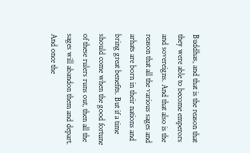Buddhas, and that is the reason that they were able to become emperors and sovereigns. And that also is the reason that all the various sages and arhats are born in their nations and bring great benefits. But if a time should come when the good fortune of these rulers runs out, then all the sages will abandon them and depart. And once the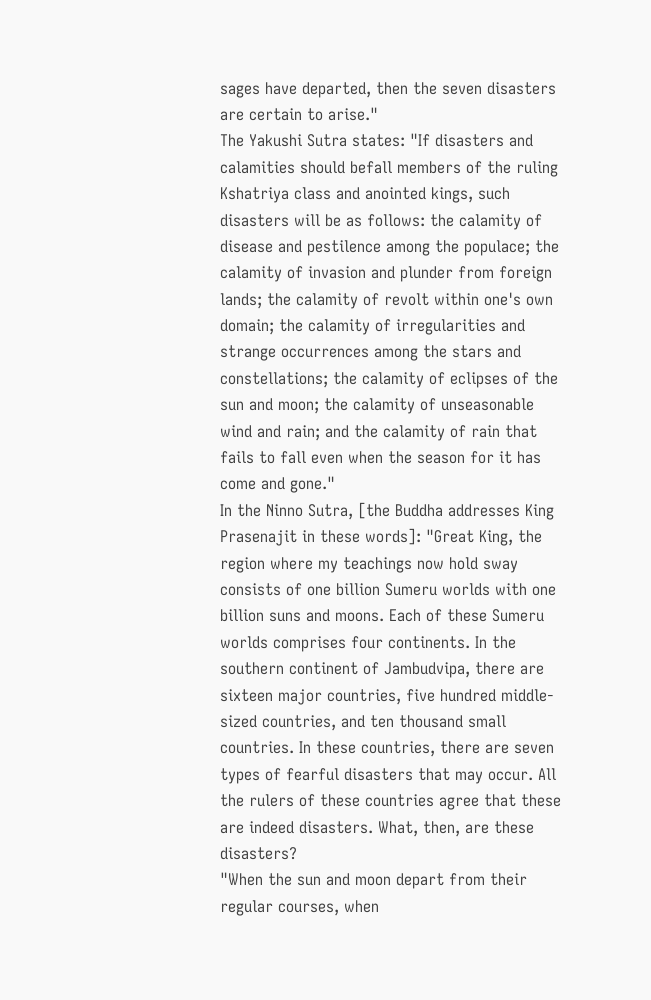sages have departed, then the seven disasters are certain to arise."
The Yakushi Sutra states: "If disasters and calamities should befall members of the ruling Kshatriya class and anointed kings, such disasters will be as follows: the calamity of disease and pestilence among the populace; the calamity of invasion and plunder from foreign lands; the calamity of revolt within one's own domain; the calamity of irregularities and strange occurrences among the stars and constellations; the calamity of eclipses of the sun and moon; the calamity of unseasonable wind and rain; and the calamity of rain that fails to fall even when the season for it has come and gone."
In the Ninno Sutra, [the Buddha addresses King Prasenajit in these words]: "Great King, the region where my teachings now hold sway consists of one billion Sumeru worlds with one billion suns and moons. Each of these Sumeru worlds comprises four continents. In the southern continent of Jambudvipa, there are sixteen major countries, five hundred middle-sized countries, and ten thousand small countries. In these countries, there are seven types of fearful disasters that may occur. All the rulers of these countries agree that these are indeed disasters. What, then, are these disasters?
"When the sun and moon depart from their regular courses, when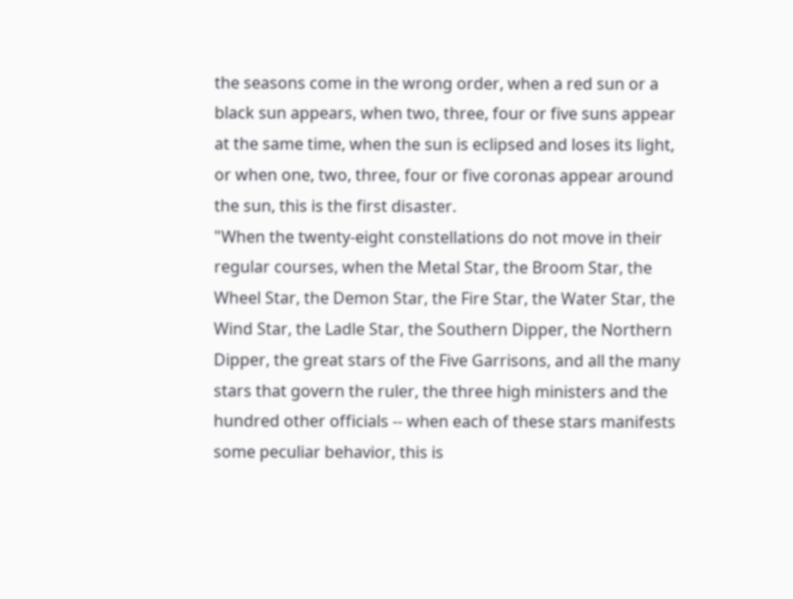the seasons come in the wrong order, when a red sun or a black sun appears, when two, three, four or five suns appear at the same time, when the sun is eclipsed and loses its light, or when one, two, three, four or five coronas appear around the sun, this is the first disaster.
"When the twenty-eight constellations do not move in their regular courses, when the Metal Star, the Broom Star, the Wheel Star, the Demon Star, the Fire Star, the Water Star, the Wind Star, the Ladle Star, the Southern Dipper, the Northern Dipper, the great stars of the Five Garrisons, and all the many stars that govern the ruler, the three high ministers and the hundred other officials -- when each of these stars manifests some peculiar behavior, this is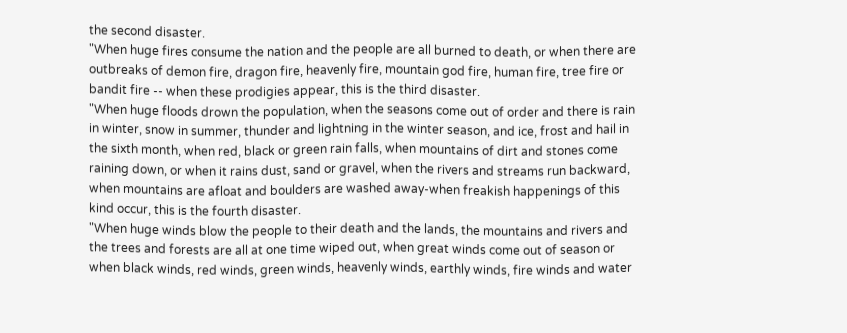the second disaster.
"When huge fires consume the nation and the people are all burned to death, or when there are outbreaks of demon fire, dragon fire, heavenly fire, mountain god fire, human fire, tree fire or bandit fire -- when these prodigies appear, this is the third disaster.
"When huge floods drown the population, when the seasons come out of order and there is rain in winter, snow in summer, thunder and lightning in the winter season, and ice, frost and hail in the sixth month, when red, black or green rain falls, when mountains of dirt and stones come raining down, or when it rains dust, sand or gravel, when the rivers and streams run backward, when mountains are afloat and boulders are washed away-when freakish happenings of this kind occur, this is the fourth disaster.
"When huge winds blow the people to their death and the lands, the mountains and rivers and the trees and forests are all at one time wiped out, when great winds come out of season or when black winds, red winds, green winds, heavenly winds, earthly winds, fire winds and water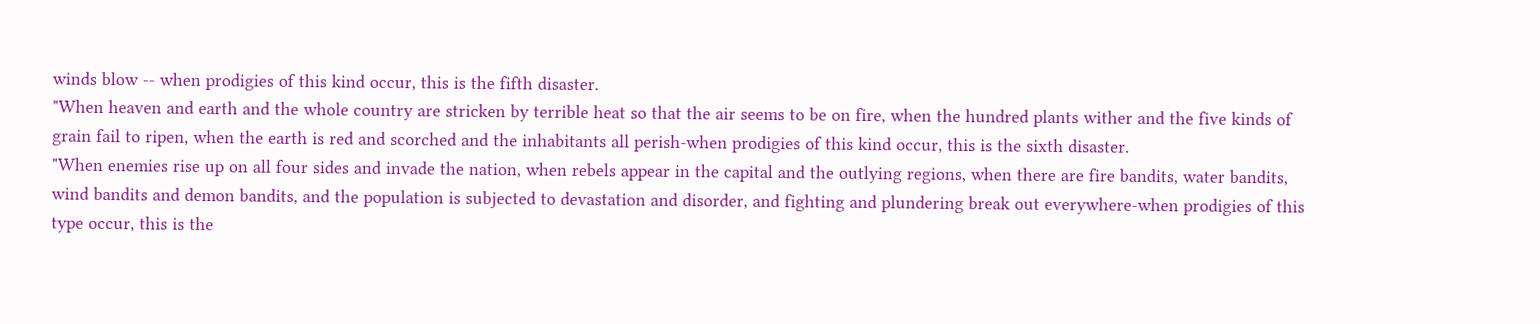winds blow -- when prodigies of this kind occur, this is the fifth disaster.
"When heaven and earth and the whole country are stricken by terrible heat so that the air seems to be on fire, when the hundred plants wither and the five kinds of grain fail to ripen, when the earth is red and scorched and the inhabitants all perish-when prodigies of this kind occur, this is the sixth disaster.
"When enemies rise up on all four sides and invade the nation, when rebels appear in the capital and the outlying regions, when there are fire bandits, water bandits, wind bandits and demon bandits, and the population is subjected to devastation and disorder, and fighting and plundering break out everywhere-when prodigies of this type occur, this is the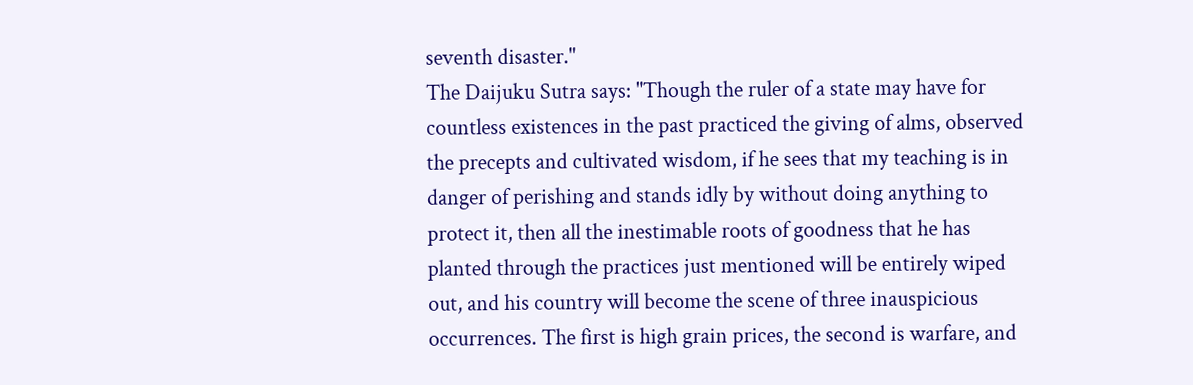seventh disaster."
The Daijuku Sutra says: "Though the ruler of a state may have for countless existences in the past practiced the giving of alms, observed the precepts and cultivated wisdom, if he sees that my teaching is in danger of perishing and stands idly by without doing anything to protect it, then all the inestimable roots of goodness that he has planted through the practices just mentioned will be entirely wiped out, and his country will become the scene of three inauspicious occurrences. The first is high grain prices, the second is warfare, and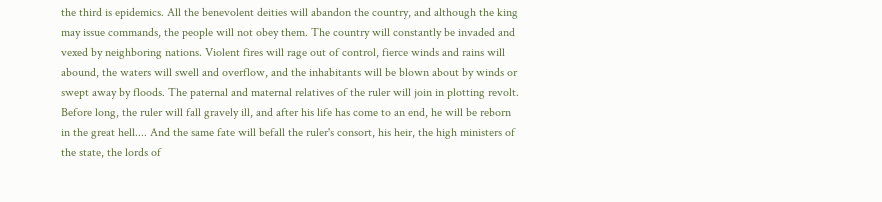the third is epidemics. All the benevolent deities will abandon the country, and although the king may issue commands, the people will not obey them. The country will constantly be invaded and vexed by neighboring nations. Violent fires will rage out of control, fierce winds and rains will abound, the waters will swell and overflow, and the inhabitants will be blown about by winds or swept away by floods. The paternal and maternal relatives of the ruler will join in plotting revolt. Before long, the ruler will fall gravely ill, and after his life has come to an end, he will be reborn in the great hell.... And the same fate will befall the ruler's consort, his heir, the high ministers of the state, the lords of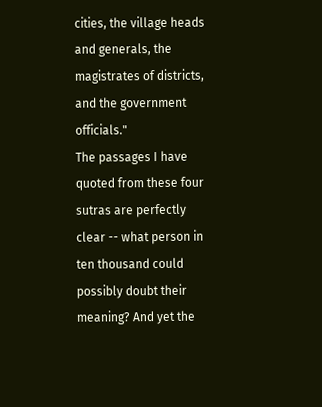cities, the village heads and generals, the magistrates of districts, and the government officials."
The passages I have quoted from these four sutras are perfectly clear -- what person in ten thousand could possibly doubt their meaning? And yet the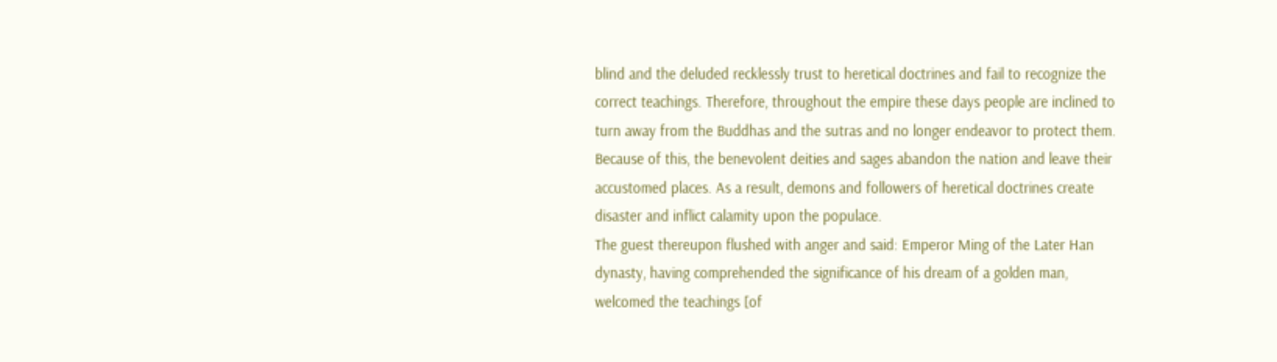blind and the deluded recklessly trust to heretical doctrines and fail to recognize the correct teachings. Therefore, throughout the empire these days people are inclined to turn away from the Buddhas and the sutras and no longer endeavor to protect them. Because of this, the benevolent deities and sages abandon the nation and leave their accustomed places. As a result, demons and followers of heretical doctrines create disaster and inflict calamity upon the populace.
The guest thereupon flushed with anger and said: Emperor Ming of the Later Han dynasty, having comprehended the significance of his dream of a golden man, welcomed the teachings [of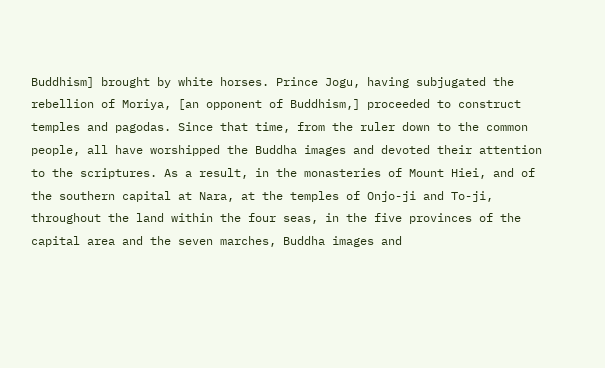Buddhism] brought by white horses. Prince Jogu, having subjugated the rebellion of Moriya, [an opponent of Buddhism,] proceeded to construct temples and pagodas. Since that time, from the ruler down to the common people, all have worshipped the Buddha images and devoted their attention to the scriptures. As a result, in the monasteries of Mount Hiei, and of the southern capital at Nara, at the temples of Onjo-ji and To-ji, throughout the land within the four seas, in the five provinces of the capital area and the seven marches, Buddha images and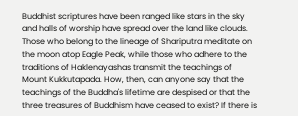Buddhist scriptures have been ranged like stars in the sky and halls of worship have spread over the land like clouds. Those who belong to the lineage of Shariputra meditate on the moon atop Eagle Peak, while those who adhere to the traditions of Haklenayashas transmit the teachings of Mount Kukkutapada. How, then, can anyone say that the teachings of the Buddha's lifetime are despised or that the three treasures of Buddhism have ceased to exist? If there is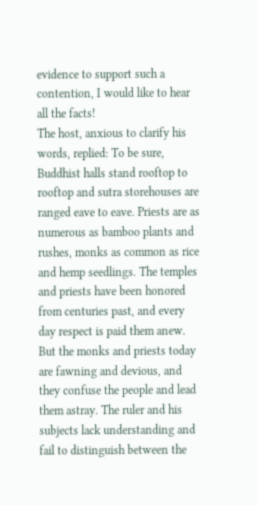evidence to support such a contention, I would like to hear all the facts!
The host, anxious to clarify his words, replied: To be sure, Buddhist halls stand rooftop to rooftop and sutra storehouses are ranged eave to eave. Priests are as numerous as bamboo plants and rushes, monks as common as rice and hemp seedlings. The temples and priests have been honored from centuries past, and every day respect is paid them anew. But the monks and priests today are fawning and devious, and they confuse the people and lead them astray. The ruler and his subjects lack understanding and fail to distinguish between the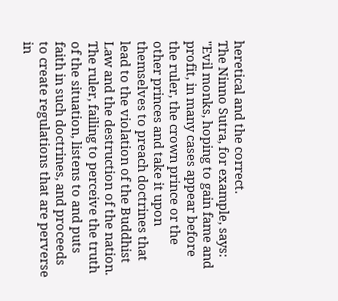heretical and the correct.
The Ninno Sutra, for example, says: "Evil monks, hoping to gain fame and profit, in many cases appear before the ruler, the crown prince or the other princes and take it upon themselves to preach doctrines that lead to the violation of the Buddhist Law and the destruction of the nation. The ruler, failing to perceive the truth of the situation, listens to and puts faith in such doctrines, and proceeds to create regulations that are perverse in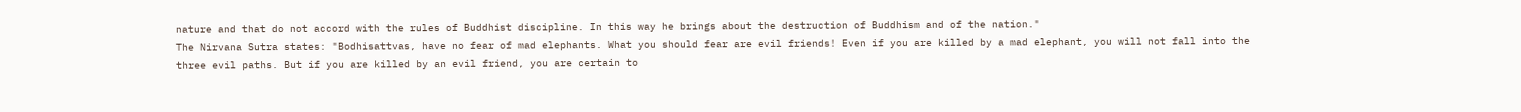nature and that do not accord with the rules of Buddhist discipline. In this way he brings about the destruction of Buddhism and of the nation."
The Nirvana Sutra states: "Bodhisattvas, have no fear of mad elephants. What you should fear are evil friends! Even if you are killed by a mad elephant, you will not fall into the three evil paths. But if you are killed by an evil friend, you are certain to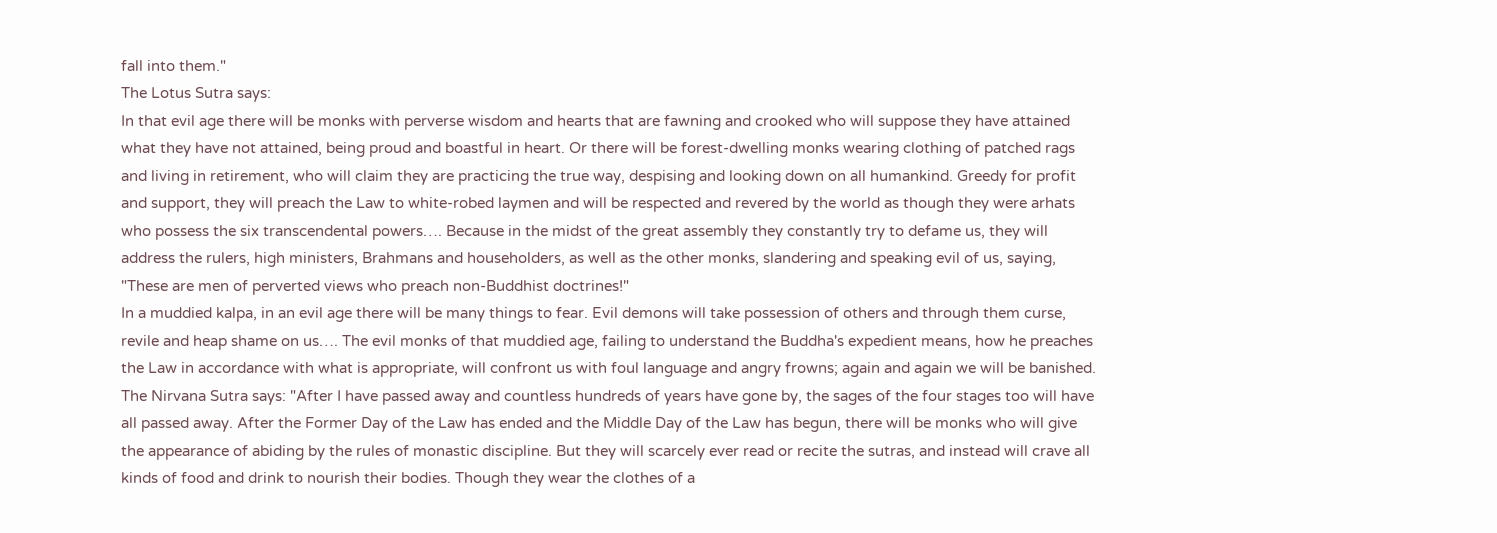fall into them."
The Lotus Sutra says:
In that evil age there will be monks with perverse wisdom and hearts that are fawning and crooked who will suppose they have attained what they have not attained, being proud and boastful in heart. Or there will be forest-dwelling monks wearing clothing of patched rags and living in retirement, who will claim they are practicing the true way, despising and looking down on all humankind. Greedy for profit and support, they will preach the Law to white-robed laymen and will be respected and revered by the world as though they were arhats who possess the six transcendental powers…. Because in the midst of the great assembly they constantly try to defame us, they will address the rulers, high ministers, Brahmans and householders, as well as the other monks, slandering and speaking evil of us, saying, "These are men of perverted views who preach non-Buddhist doctrines!"
In a muddied kalpa, in an evil age there will be many things to fear. Evil demons will take possession of others and through them curse, revile and heap shame on us…. The evil monks of that muddied age, failing to understand the Buddha's expedient means, how he preaches the Law in accordance with what is appropriate, will confront us with foul language and angry frowns; again and again we will be banished.
The Nirvana Sutra says: "After I have passed away and countless hundreds of years have gone by, the sages of the four stages too will have all passed away. After the Former Day of the Law has ended and the Middle Day of the Law has begun, there will be monks who will give the appearance of abiding by the rules of monastic discipline. But they will scarcely ever read or recite the sutras, and instead will crave all kinds of food and drink to nourish their bodies. Though they wear the clothes of a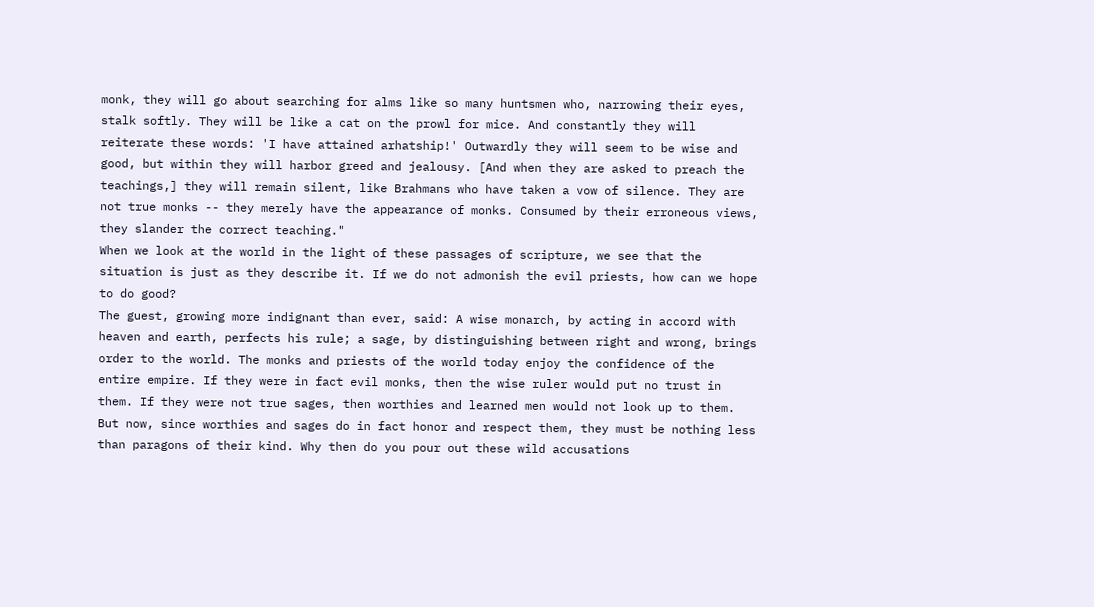monk, they will go about searching for alms like so many huntsmen who, narrowing their eyes, stalk softly. They will be like a cat on the prowl for mice. And constantly they will reiterate these words: 'I have attained arhatship!' Outwardly they will seem to be wise and good, but within they will harbor greed and jealousy. [And when they are asked to preach the teachings,] they will remain silent, like Brahmans who have taken a vow of silence. They are not true monks -- they merely have the appearance of monks. Consumed by their erroneous views, they slander the correct teaching."
When we look at the world in the light of these passages of scripture, we see that the situation is just as they describe it. If we do not admonish the evil priests, how can we hope to do good?
The guest, growing more indignant than ever, said: A wise monarch, by acting in accord with heaven and earth, perfects his rule; a sage, by distinguishing between right and wrong, brings order to the world. The monks and priests of the world today enjoy the confidence of the entire empire. If they were in fact evil monks, then the wise ruler would put no trust in them. If they were not true sages, then worthies and learned men would not look up to them. But now, since worthies and sages do in fact honor and respect them, they must be nothing less than paragons of their kind. Why then do you pour out these wild accusations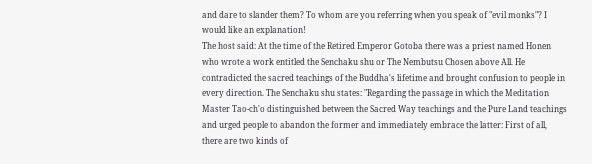and dare to slander them? To whom are you referring when you speak of "evil monks"? I would like an explanation!
The host said: At the time of the Retired Emperor Gotoba there was a priest named Honen who wrote a work entitled the Senchaku shu or The Nembutsu Chosen above All. He contradicted the sacred teachings of the Buddha's lifetime and brought confusion to people in every direction. The Senchaku shu states: "Regarding the passage in which the Meditation Master Tao-ch'o distinguished between the Sacred Way teachings and the Pure Land teachings and urged people to abandon the former and immediately embrace the latter: First of all, there are two kinds of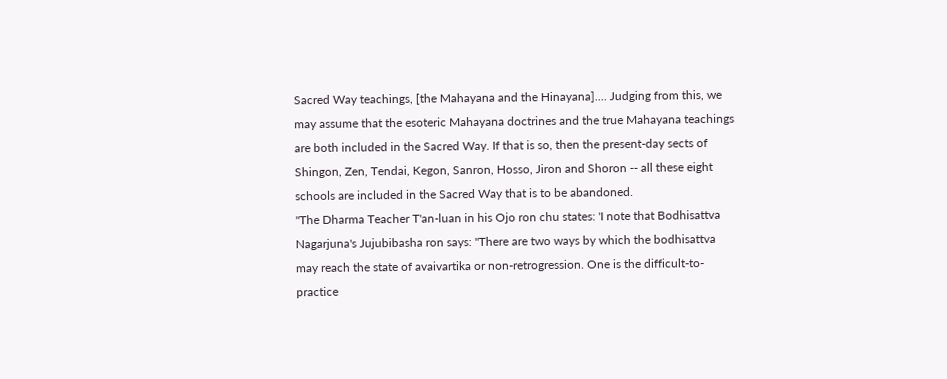Sacred Way teachings, [the Mahayana and the Hinayana].... Judging from this, we may assume that the esoteric Mahayana doctrines and the true Mahayana teachings are both included in the Sacred Way. If that is so, then the present-day sects of Shingon, Zen, Tendai, Kegon, Sanron, Hosso, Jiron and Shoron -- all these eight schools are included in the Sacred Way that is to be abandoned.
"The Dharma Teacher T'an-luan in his Ojo ron chu states: 'I note that Bodhisattva Nagarjuna's Jujubibasha ron says: "There are two ways by which the bodhisattva may reach the state of avaivartika or non-retrogression. One is the difficult-to-practice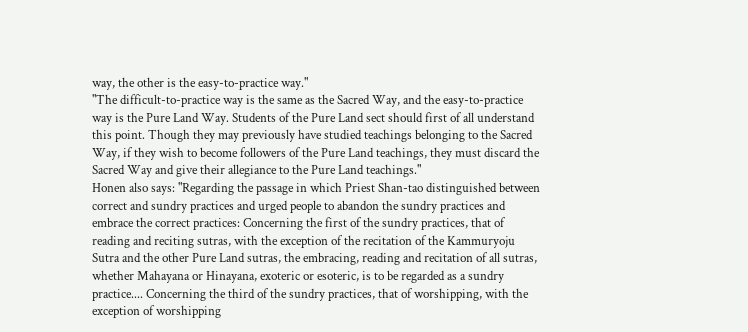way, the other is the easy-to-practice way."
"The difficult-to-practice way is the same as the Sacred Way, and the easy-to-practice way is the Pure Land Way. Students of the Pure Land sect should first of all understand this point. Though they may previously have studied teachings belonging to the Sacred Way, if they wish to become followers of the Pure Land teachings, they must discard the Sacred Way and give their allegiance to the Pure Land teachings."
Honen also says: "Regarding the passage in which Priest Shan-tao distinguished between correct and sundry practices and urged people to abandon the sundry practices and embrace the correct practices: Concerning the first of the sundry practices, that of reading and reciting sutras, with the exception of the recitation of the Kammuryoju Sutra and the other Pure Land sutras, the embracing, reading and recitation of all sutras, whether Mahayana or Hinayana, exoteric or esoteric, is to be regarded as a sundry practice.... Concerning the third of the sundry practices, that of worshipping, with the exception of worshipping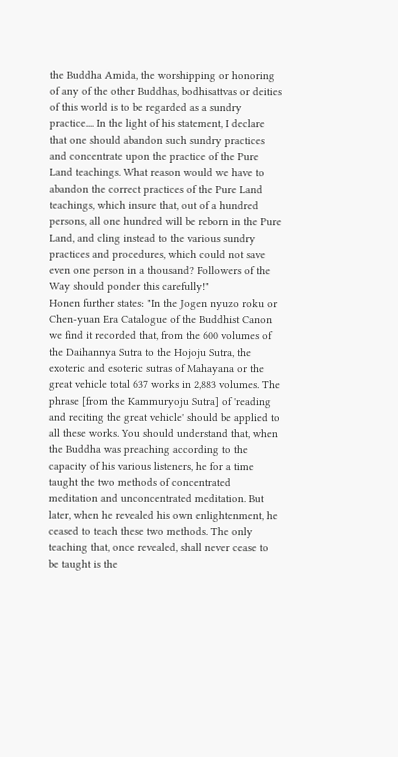the Buddha Amida, the worshipping or honoring of any of the other Buddhas, bodhisattvas or deities of this world is to be regarded as a sundry practice.... In the light of his statement, I declare that one should abandon such sundry practices and concentrate upon the practice of the Pure Land teachings. What reason would we have to abandon the correct practices of the Pure Land teachings, which insure that, out of a hundred persons, all one hundred will be reborn in the Pure Land, and cling instead to the various sundry practices and procedures, which could not save even one person in a thousand? Followers of the Way should ponder this carefully!"
Honen further states: "In the Jogen nyuzo roku or Chen-yuan Era Catalogue of the Buddhist Canon we find it recorded that, from the 600 volumes of the Daihannya Sutra to the Hojoju Sutra, the exoteric and esoteric sutras of Mahayana or the great vehicle total 637 works in 2,883 volumes. The phrase [from the Kammuryoju Sutra] of 'reading and reciting the great vehicle' should be applied to all these works. You should understand that, when the Buddha was preaching according to the capacity of his various listeners, he for a time taught the two methods of concentrated meditation and unconcentrated meditation. But later, when he revealed his own enlightenment, he ceased to teach these two methods. The only teaching that, once revealed, shall never cease to be taught is the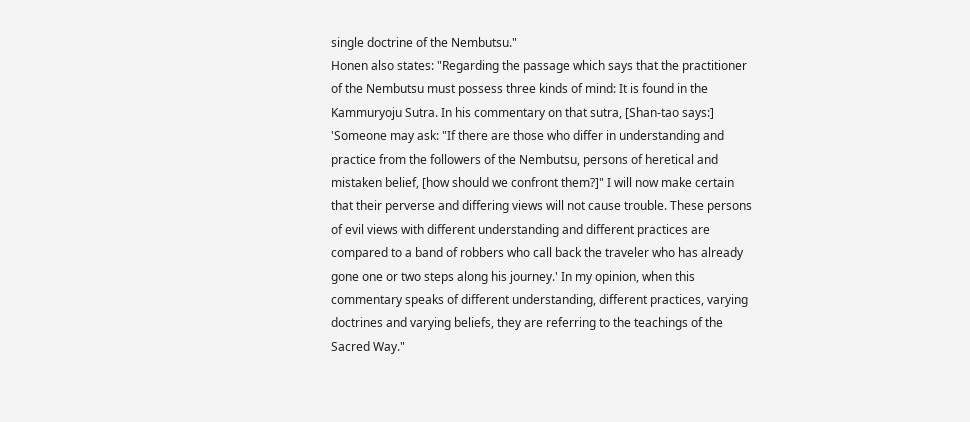single doctrine of the Nembutsu."
Honen also states: "Regarding the passage which says that the practitioner of the Nembutsu must possess three kinds of mind: It is found in the Kammuryoju Sutra. In his commentary on that sutra, [Shan-tao says:] 'Someone may ask: "If there are those who differ in understanding and practice from the followers of the Nembutsu, persons of heretical and mistaken belief, [how should we confront them?]" I will now make certain that their perverse and differing views will not cause trouble. These persons of evil views with different understanding and different practices are compared to a band of robbers who call back the traveler who has already gone one or two steps along his journey.' In my opinion, when this commentary speaks of different understanding, different practices, varying doctrines and varying beliefs, they are referring to the teachings of the Sacred Way."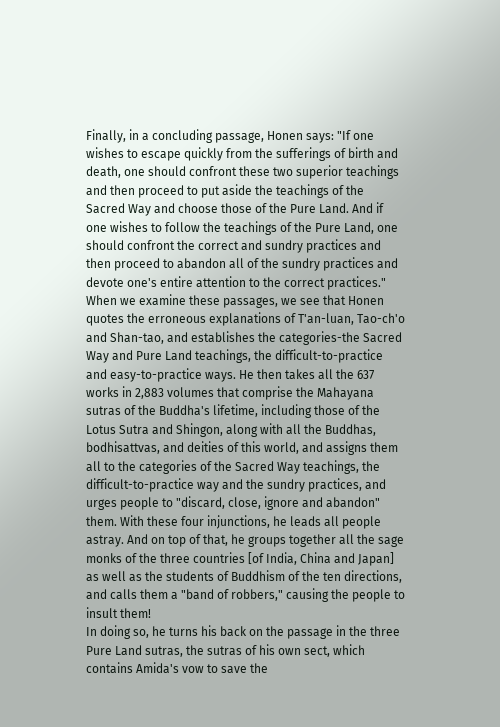Finally, in a concluding passage, Honen says: "If one wishes to escape quickly from the sufferings of birth and death, one should confront these two superior teachings and then proceed to put aside the teachings of the Sacred Way and choose those of the Pure Land. And if one wishes to follow the teachings of the Pure Land, one should confront the correct and sundry practices and then proceed to abandon all of the sundry practices and devote one's entire attention to the correct practices."
When we examine these passages, we see that Honen quotes the erroneous explanations of T'an-luan, Tao-ch'o and Shan-tao, and establishes the categories-the Sacred Way and Pure Land teachings, the difficult-to-practice and easy-to-practice ways. He then takes all the 637 works in 2,883 volumes that comprise the Mahayana sutras of the Buddha's lifetime, including those of the Lotus Sutra and Shingon, along with all the Buddhas, bodhisattvas, and deities of this world, and assigns them all to the categories of the Sacred Way teachings, the difficult-to-practice way and the sundry practices, and urges people to "discard, close, ignore and abandon" them. With these four injunctions, he leads all people astray. And on top of that, he groups together all the sage monks of the three countries [of India, China and Japan] as well as the students of Buddhism of the ten directions, and calls them a "band of robbers," causing the people to insult them!
In doing so, he turns his back on the passage in the three Pure Land sutras, the sutras of his own sect, which contains Amida's vow to save the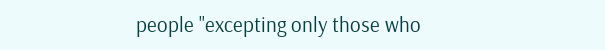people "excepting only those who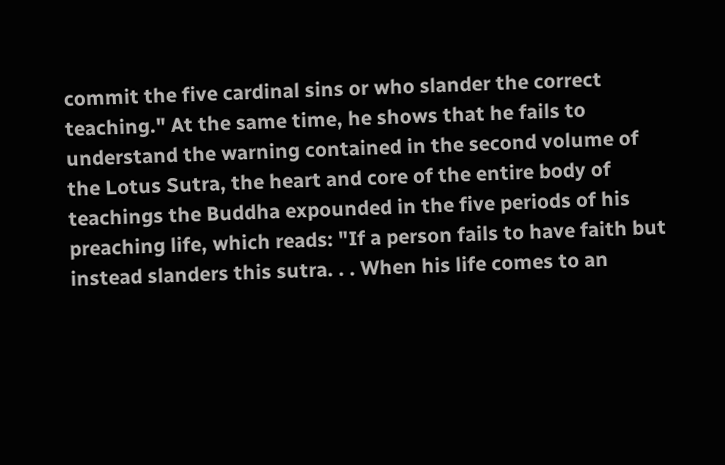commit the five cardinal sins or who slander the correct teaching." At the same time, he shows that he fails to understand the warning contained in the second volume of the Lotus Sutra, the heart and core of the entire body of teachings the Buddha expounded in the five periods of his preaching life, which reads: "If a person fails to have faith but instead slanders this sutra. . . When his life comes to an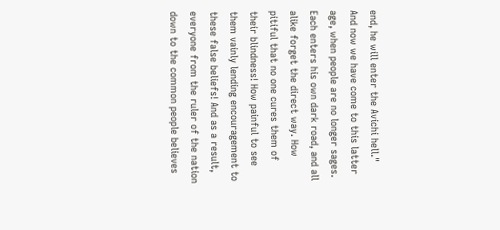end, he will enter the Avichi hell."
And now we have come to this latter age, when people are no longer sages. Each enters his own dark road, and all alike forget the direct way. How pitiful that no one cures them of their blindness! How painful to see them vainly lending encouragement to these false beliefs! And as a result, everyone from the ruler of the nation down to the common people believes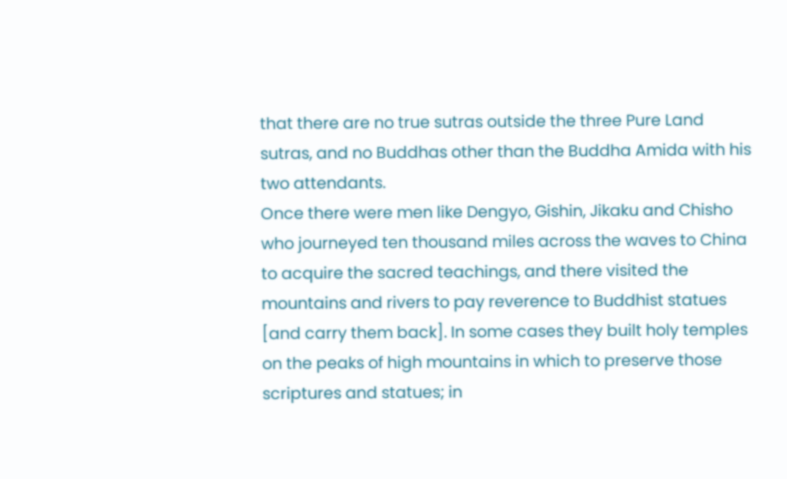that there are no true sutras outside the three Pure Land sutras, and no Buddhas other than the Buddha Amida with his two attendants.
Once there were men like Dengyo, Gishin, Jikaku and Chisho who journeyed ten thousand miles across the waves to China to acquire the sacred teachings, and there visited the mountains and rivers to pay reverence to Buddhist statues [and carry them back]. In some cases they built holy temples on the peaks of high mountains in which to preserve those scriptures and statues; in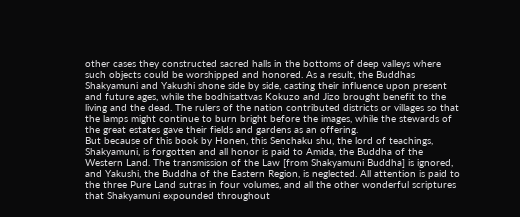other cases they constructed sacred halls in the bottoms of deep valleys where such objects could be worshipped and honored. As a result, the Buddhas Shakyamuni and Yakushi shone side by side, casting their influence upon present and future ages, while the bodhisattvas Kokuzo and Jizo brought benefit to the living and the dead. The rulers of the nation contributed districts or villages so that the lamps might continue to burn bright before the images, while the stewards of the great estates gave their fields and gardens as an offering.
But because of this book by Honen, this Senchaku shu, the lord of teachings, Shakyamuni, is forgotten and all honor is paid to Amida, the Buddha of the Western Land. The transmission of the Law [from Shakyamuni Buddha] is ignored, and Yakushi, the Buddha of the Eastern Region, is neglected. All attention is paid to the three Pure Land sutras in four volumes, and all the other wonderful scriptures that Shakyamuni expounded throughout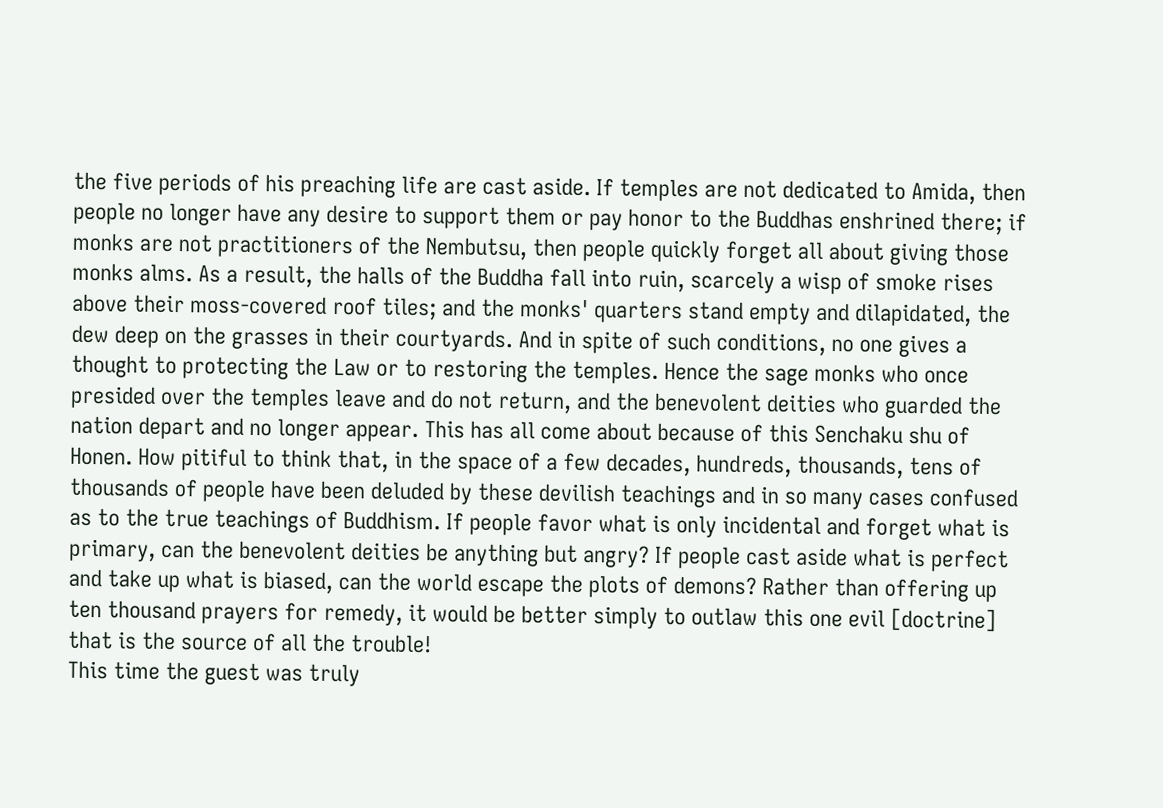the five periods of his preaching life are cast aside. If temples are not dedicated to Amida, then people no longer have any desire to support them or pay honor to the Buddhas enshrined there; if monks are not practitioners of the Nembutsu, then people quickly forget all about giving those monks alms. As a result, the halls of the Buddha fall into ruin, scarcely a wisp of smoke rises above their moss-covered roof tiles; and the monks' quarters stand empty and dilapidated, the dew deep on the grasses in their courtyards. And in spite of such conditions, no one gives a thought to protecting the Law or to restoring the temples. Hence the sage monks who once presided over the temples leave and do not return, and the benevolent deities who guarded the nation depart and no longer appear. This has all come about because of this Senchaku shu of Honen. How pitiful to think that, in the space of a few decades, hundreds, thousands, tens of thousands of people have been deluded by these devilish teachings and in so many cases confused as to the true teachings of Buddhism. If people favor what is only incidental and forget what is primary, can the benevolent deities be anything but angry? If people cast aside what is perfect and take up what is biased, can the world escape the plots of demons? Rather than offering up ten thousand prayers for remedy, it would be better simply to outlaw this one evil [doctrine] that is the source of all the trouble!
This time the guest was truly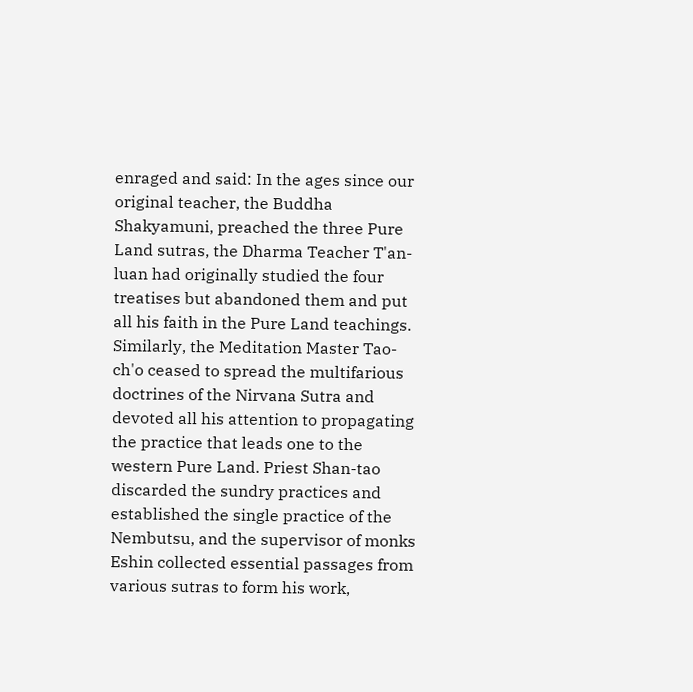enraged and said: In the ages since our original teacher, the Buddha Shakyamuni, preached the three Pure Land sutras, the Dharma Teacher T'an-luan had originally studied the four treatises but abandoned them and put all his faith in the Pure Land teachings. Similarly, the Meditation Master Tao-ch'o ceased to spread the multifarious doctrines of the Nirvana Sutra and devoted all his attention to propagating the practice that leads one to the western Pure Land. Priest Shan-tao discarded the sundry practices and established the single practice of the Nembutsu, and the supervisor of monks Eshin collected essential passages from various sutras to form his work,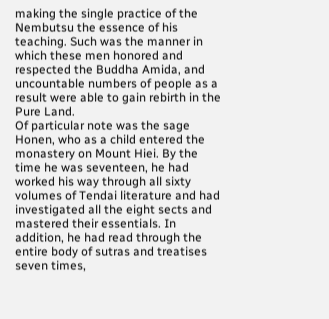making the single practice of the Nembutsu the essence of his teaching. Such was the manner in which these men honored and respected the Buddha Amida, and uncountable numbers of people as a result were able to gain rebirth in the Pure Land.
Of particular note was the sage Honen, who as a child entered the monastery on Mount Hiei. By the time he was seventeen, he had worked his way through all sixty volumes of Tendai literature and had investigated all the eight sects and mastered their essentials. In addition, he had read through the entire body of sutras and treatises seven times,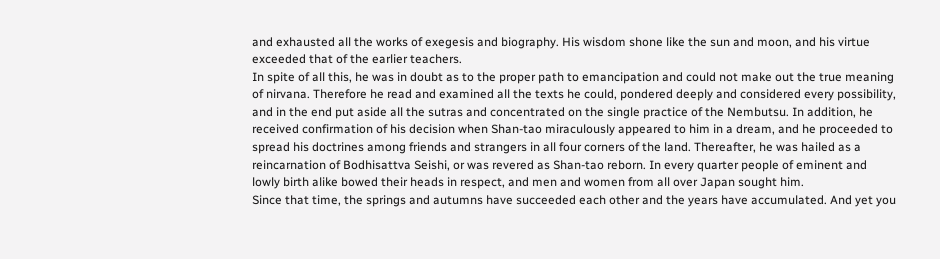and exhausted all the works of exegesis and biography. His wisdom shone like the sun and moon, and his virtue exceeded that of the earlier teachers.
In spite of all this, he was in doubt as to the proper path to emancipation and could not make out the true meaning of nirvana. Therefore he read and examined all the texts he could, pondered deeply and considered every possibility, and in the end put aside all the sutras and concentrated on the single practice of the Nembutsu. In addition, he received confirmation of his decision when Shan-tao miraculously appeared to him in a dream, and he proceeded to spread his doctrines among friends and strangers in all four corners of the land. Thereafter, he was hailed as a reincarnation of Bodhisattva Seishi, or was revered as Shan-tao reborn. In every quarter people of eminent and lowly birth alike bowed their heads in respect, and men and women from all over Japan sought him.
Since that time, the springs and autumns have succeeded each other and the years have accumulated. And yet you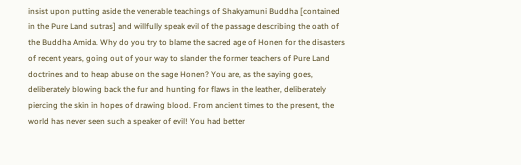insist upon putting aside the venerable teachings of Shakyamuni Buddha [contained in the Pure Land sutras] and willfully speak evil of the passage describing the oath of the Buddha Amida. Why do you try to blame the sacred age of Honen for the disasters of recent years, going out of your way to slander the former teachers of Pure Land doctrines and to heap abuse on the sage Honen? You are, as the saying goes, deliberately blowing back the fur and hunting for flaws in the leather, deliberately piercing the skin in hopes of drawing blood. From ancient times to the present, the world has never seen such a speaker of evil! You had better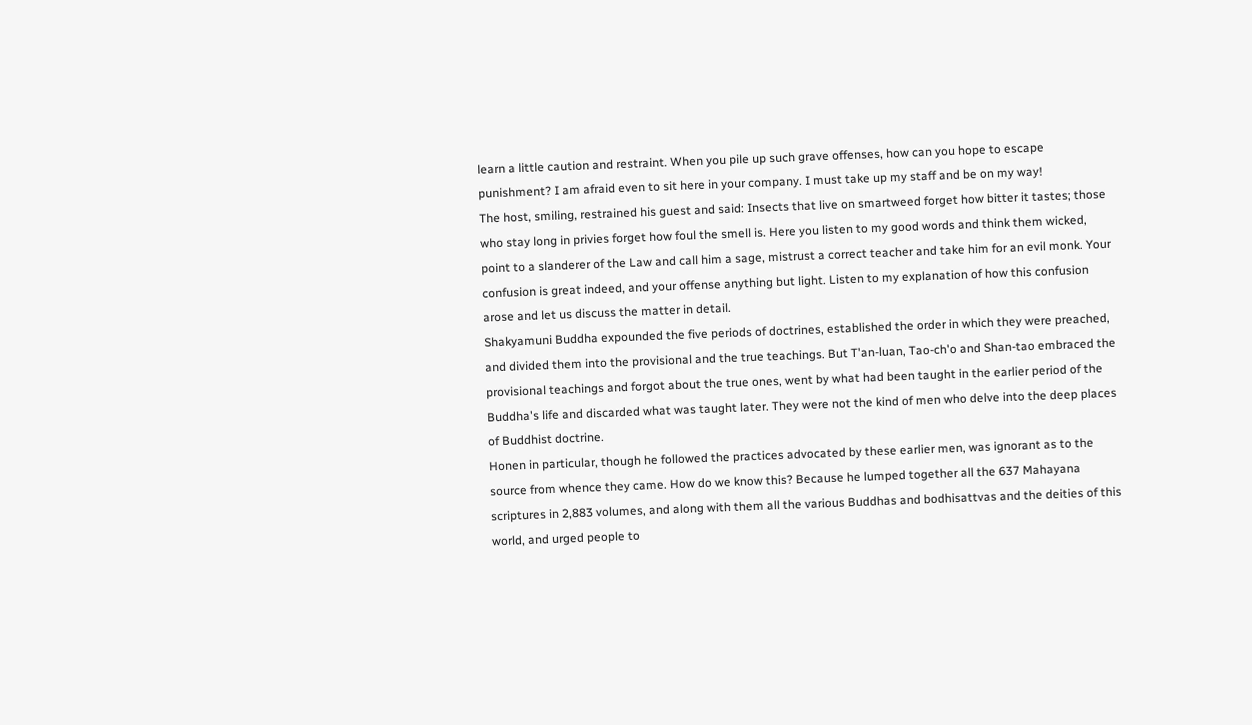learn a little caution and restraint. When you pile up such grave offenses, how can you hope to escape punishment? I am afraid even to sit here in your company. I must take up my staff and be on my way!
The host, smiling, restrained his guest and said: Insects that live on smartweed forget how bitter it tastes; those who stay long in privies forget how foul the smell is. Here you listen to my good words and think them wicked, point to a slanderer of the Law and call him a sage, mistrust a correct teacher and take him for an evil monk. Your confusion is great indeed, and your offense anything but light. Listen to my explanation of how this confusion arose and let us discuss the matter in detail.
Shakyamuni Buddha expounded the five periods of doctrines, established the order in which they were preached, and divided them into the provisional and the true teachings. But T'an-luan, Tao-ch'o and Shan-tao embraced the provisional teachings and forgot about the true ones, went by what had been taught in the earlier period of the Buddha's life and discarded what was taught later. They were not the kind of men who delve into the deep places of Buddhist doctrine.
Honen in particular, though he followed the practices advocated by these earlier men, was ignorant as to the source from whence they came. How do we know this? Because he lumped together all the 637 Mahayana scriptures in 2,883 volumes, and along with them all the various Buddhas and bodhisattvas and the deities of this world, and urged people to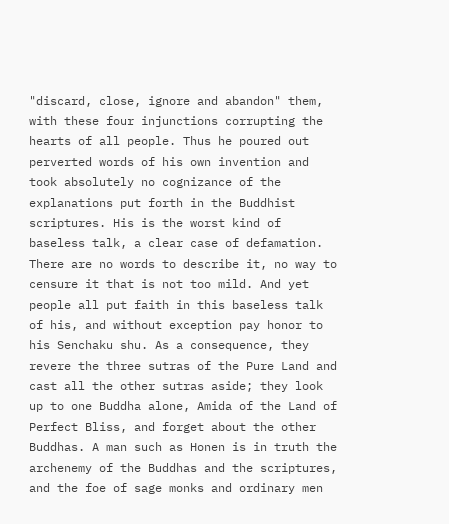"discard, close, ignore and abandon" them, with these four injunctions corrupting the hearts of all people. Thus he poured out perverted words of his own invention and took absolutely no cognizance of the explanations put forth in the Buddhist scriptures. His is the worst kind of baseless talk, a clear case of defamation. There are no words to describe it, no way to censure it that is not too mild. And yet people all put faith in this baseless talk of his, and without exception pay honor to his Senchaku shu. As a consequence, they revere the three sutras of the Pure Land and cast all the other sutras aside; they look up to one Buddha alone, Amida of the Land of Perfect Bliss, and forget about the other Buddhas. A man such as Honen is in truth the archenemy of the Buddhas and the scriptures, and the foe of sage monks and ordinary men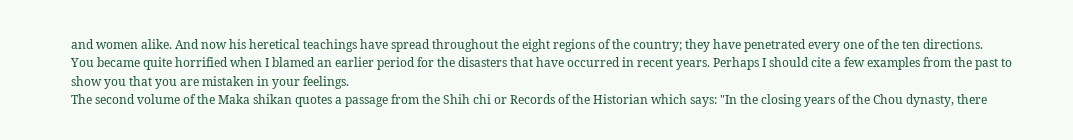and women alike. And now his heretical teachings have spread throughout the eight regions of the country; they have penetrated every one of the ten directions.
You became quite horrified when I blamed an earlier period for the disasters that have occurred in recent years. Perhaps I should cite a few examples from the past to show you that you are mistaken in your feelings.
The second volume of the Maka shikan quotes a passage from the Shih chi or Records of the Historian which says: "In the closing years of the Chou dynasty, there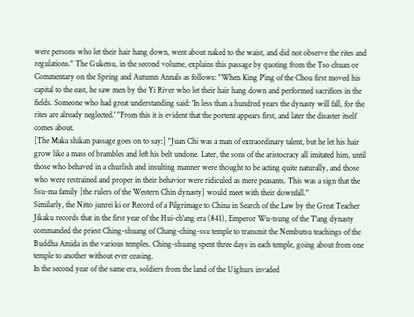were persons who let their hair hang down, went about naked to the waist, and did not observe the rites and regulations." The Guketsu, in the second volume, explains this passage by quoting from the Tso chuan or Commentary on the Spring and Autumn Annals as follows: "When King P'ing of the Chou first moved his capital to the east, he saw men by the Yi River who let their hair hang down and performed sacrifices in the fields. Someone who had great understanding said: 'In less than a hundred years the dynasty will fall, for the rites are already neglected.' "From this it is evident that the portent appears first, and later the disaster itself comes about.
[The Maka shikan passage goes on to say:] "Juan Chi was a man of extraordinary talent, but he let his hair grow like a mass of brambles and left his belt undone. Later, the sons of the aristocracy all imitated him, until those who behaved in a churlish and insulting manner were thought to be acting quite naturally, and those who were restrained and proper in their behavior were ridiculed as mere peasants. This was a sign that the Ssu-ma family [the rulers of the Western Chin dynasty] would meet with their downfall."
Similarly, the Nitto junrei ki or Record of a Pilgrimage to China in Search of the Law by the Great Teacher Jikaku records that in the first year of the Hui-ch'ang era (841), Emperor Wu-tsung of the T'ang dynasty commanded the priest Ching-shuang of Chang-ching-ssu temple to transmit the Nembutsu teachings of the Buddha Amida in the various temples. Ching-shuang spent three days in each temple, going about from one temple to another without ever ceasing.
In the second year of the same era, soldiers from the land of the Uighurs invaded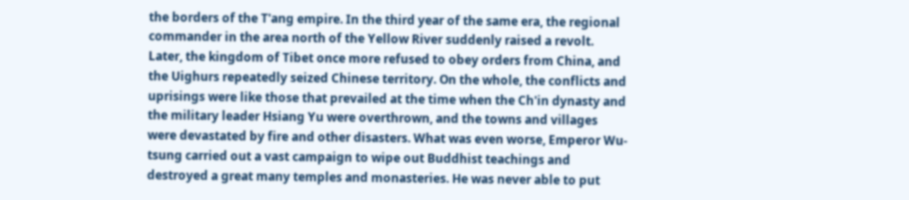the borders of the T'ang empire. In the third year of the same era, the regional commander in the area north of the Yellow River suddenly raised a revolt. Later, the kingdom of Tibet once more refused to obey orders from China, and the Uighurs repeatedly seized Chinese territory. On the whole, the conflicts and uprisings were like those that prevailed at the time when the Ch'in dynasty and the military leader Hsiang Yu were overthrown, and the towns and villages were devastated by fire and other disasters. What was even worse, Emperor Wu-tsung carried out a vast campaign to wipe out Buddhist teachings and destroyed a great many temples and monasteries. He was never able to put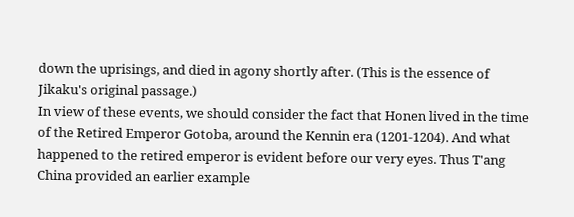down the uprisings, and died in agony shortly after. (This is the essence of Jikaku's original passage.)
In view of these events, we should consider the fact that Honen lived in the time of the Retired Emperor Gotoba, around the Kennin era (1201-1204). And what happened to the retired emperor is evident before our very eyes. Thus T'ang China provided an earlier example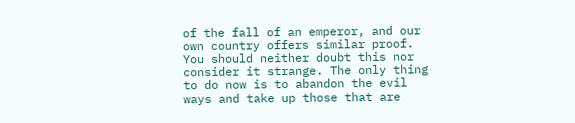of the fall of an emperor, and our own country offers similar proof. You should neither doubt this nor consider it strange. The only thing to do now is to abandon the evil ways and take up those that are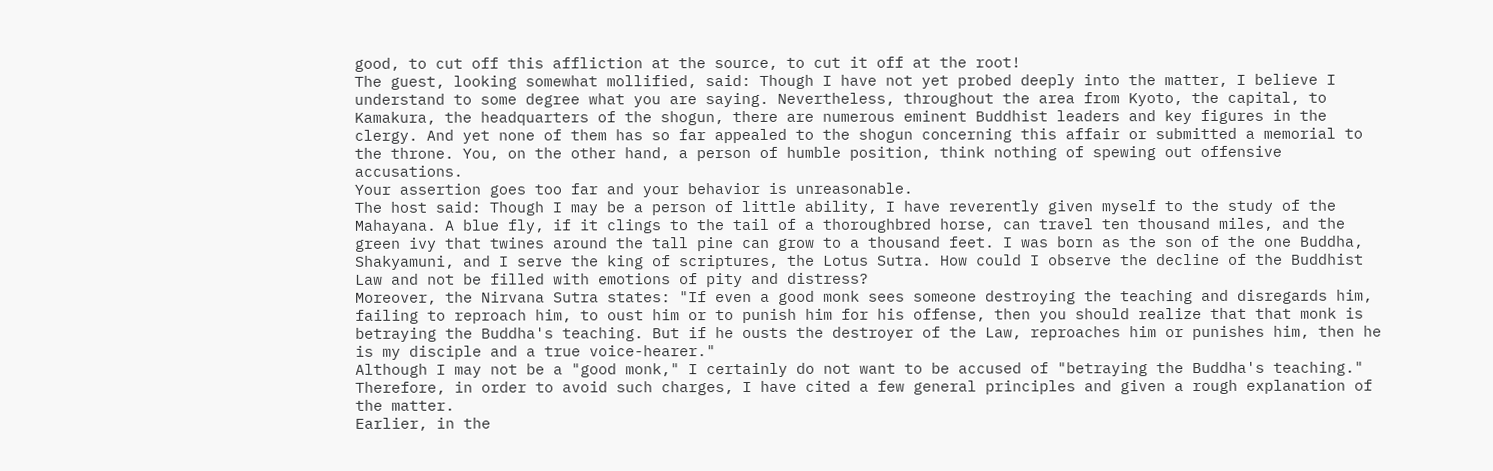good, to cut off this affliction at the source, to cut it off at the root!
The guest, looking somewhat mollified, said: Though I have not yet probed deeply into the matter, I believe I understand to some degree what you are saying. Nevertheless, throughout the area from Kyoto, the capital, to Kamakura, the headquarters of the shogun, there are numerous eminent Buddhist leaders and key figures in the clergy. And yet none of them has so far appealed to the shogun concerning this affair or submitted a memorial to the throne. You, on the other hand, a person of humble position, think nothing of spewing out offensive accusations.
Your assertion goes too far and your behavior is unreasonable.
The host said: Though I may be a person of little ability, I have reverently given myself to the study of the Mahayana. A blue fly, if it clings to the tail of a thoroughbred horse, can travel ten thousand miles, and the green ivy that twines around the tall pine can grow to a thousand feet. I was born as the son of the one Buddha, Shakyamuni, and I serve the king of scriptures, the Lotus Sutra. How could I observe the decline of the Buddhist Law and not be filled with emotions of pity and distress?
Moreover, the Nirvana Sutra states: "If even a good monk sees someone destroying the teaching and disregards him, failing to reproach him, to oust him or to punish him for his offense, then you should realize that that monk is betraying the Buddha's teaching. But if he ousts the destroyer of the Law, reproaches him or punishes him, then he is my disciple and a true voice-hearer."
Although I may not be a "good monk," I certainly do not want to be accused of "betraying the Buddha's teaching." Therefore, in order to avoid such charges, I have cited a few general principles and given a rough explanation of the matter.
Earlier, in the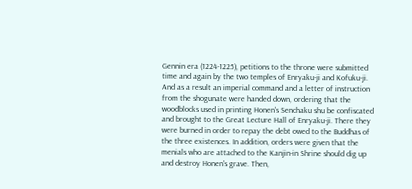Gennin era (1224-1225), petitions to the throne were submitted time and again by the two temples of Enryaku-ji and Kofuku-ji. And as a result an imperial command and a letter of instruction from the shogunate were handed down, ordering that the woodblocks used in printing Honen's Senchaku shu be confiscated and brought to the Great Lecture Hall of Enryaku-ji. There they were burned in order to repay the debt owed to the Buddhas of the three existences. In addition, orders were given that the menials who are attached to the Kanjin-in Shrine should dig up and destroy Honen's grave. Then,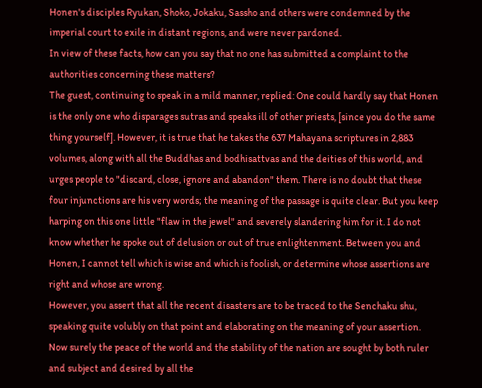Honen's disciples Ryukan, Shoko, Jokaku, Sassho and others were condemned by the imperial court to exile in distant regions, and were never pardoned.
In view of these facts, how can you say that no one has submitted a complaint to the authorities concerning these matters?
The guest, continuing to speak in a mild manner, replied: One could hardly say that Honen is the only one who disparages sutras and speaks ill of other priests, [since you do the same thing yourself]. However, it is true that he takes the 637 Mahayana scriptures in 2,883 volumes, along with all the Buddhas and bodhisattvas and the deities of this world, and urges people to "discard, close, ignore and abandon" them. There is no doubt that these four injunctions are his very words; the meaning of the passage is quite clear. But you keep harping on this one little "flaw in the jewel" and severely slandering him for it. I do not know whether he spoke out of delusion or out of true enlightenment. Between you and Honen, I cannot tell which is wise and which is foolish, or determine whose assertions are right and whose are wrong.
However, you assert that all the recent disasters are to be traced to the Senchaku shu, speaking quite volubly on that point and elaborating on the meaning of your assertion. Now surely the peace of the world and the stability of the nation are sought by both ruler and subject and desired by all the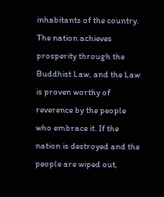inhabitants of the country. The nation achieves prosperity through the Buddhist Law, and the Law is proven worthy of reverence by the people who embrace it. If the nation is destroyed and the people are wiped out,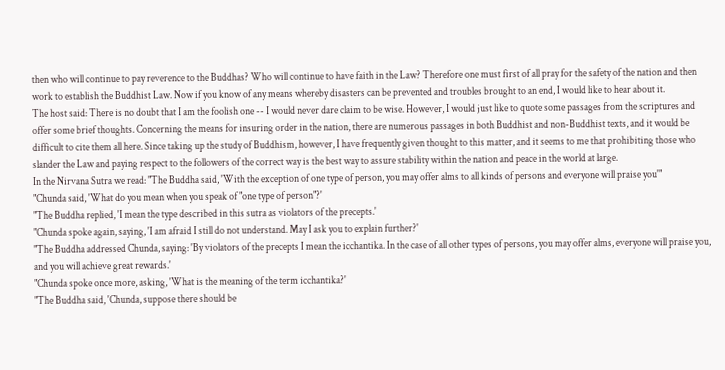then who will continue to pay reverence to the Buddhas? Who will continue to have faith in the Law? Therefore one must first of all pray for the safety of the nation and then work to establish the Buddhist Law. Now if you know of any means whereby disasters can be prevented and troubles brought to an end, I would like to hear about it.
The host said: There is no doubt that I am the foolish one -- I would never dare claim to be wise. However, I would just like to quote some passages from the scriptures and offer some brief thoughts. Concerning the means for insuring order in the nation, there are numerous passages in both Buddhist and non-Buddhist texts, and it would be difficult to cite them all here. Since taking up the study of Buddhism, however, I have frequently given thought to this matter, and it seems to me that prohibiting those who slander the Law and paying respect to the followers of the correct way is the best way to assure stability within the nation and peace in the world at large.
In the Nirvana Sutra we read: "The Buddha said, 'With the exception of one type of person, you may offer alms to all kinds of persons and everyone will praise you'"
"Chunda said, 'What do you mean when you speak of "one type of person"?'
"The Buddha replied, 'I mean the type described in this sutra as violators of the precepts.'
"Chunda spoke again, saying, 'I am afraid I still do not understand. May I ask you to explain further?'
"The Buddha addressed Chunda, saying: 'By violators of the precepts I mean the icchantika. In the case of all other types of persons, you may offer alms, everyone will praise you, and you will achieve great rewards.'
"Chunda spoke once more, asking, 'What is the meaning of the term icchantika?'
"The Buddha said, 'Chunda, suppose there should be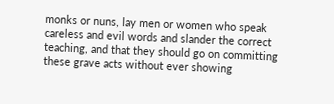monks or nuns, lay men or women who speak careless and evil words and slander the correct teaching, and that they should go on committing these grave acts without ever showing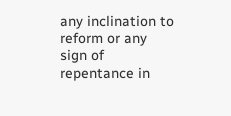any inclination to reform or any sign of repentance in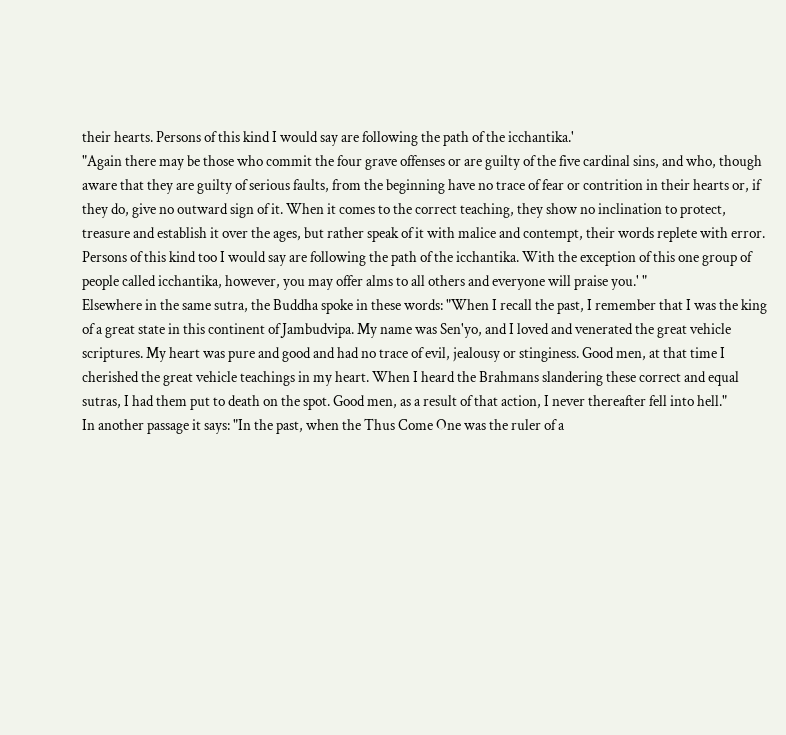their hearts. Persons of this kind I would say are following the path of the icchantika.'
"Again there may be those who commit the four grave offenses or are guilty of the five cardinal sins, and who, though aware that they are guilty of serious faults, from the beginning have no trace of fear or contrition in their hearts or, if they do, give no outward sign of it. When it comes to the correct teaching, they show no inclination to protect, treasure and establish it over the ages, but rather speak of it with malice and contempt, their words replete with error. Persons of this kind too I would say are following the path of the icchantika. With the exception of this one group of people called icchantika, however, you may offer alms to all others and everyone will praise you.' "
Elsewhere in the same sutra, the Buddha spoke in these words: "When I recall the past, I remember that I was the king of a great state in this continent of Jambudvipa. My name was Sen'yo, and I loved and venerated the great vehicle scriptures. My heart was pure and good and had no trace of evil, jealousy or stinginess. Good men, at that time I cherished the great vehicle teachings in my heart. When I heard the Brahmans slandering these correct and equal sutras, I had them put to death on the spot. Good men, as a result of that action, I never thereafter fell into hell."
In another passage it says: "In the past, when the Thus Come One was the ruler of a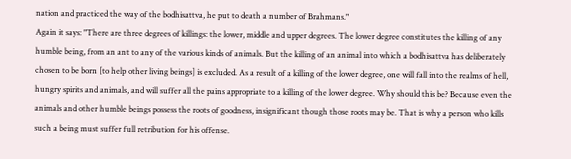nation and practiced the way of the bodhisattva, he put to death a number of Brahmans."
Again it says: "There are three degrees of killings: the lower, middle and upper degrees. The lower degree constitutes the killing of any humble being, from an ant to any of the various kinds of animals. But the killing of an animal into which a bodhisattva has deliberately chosen to be born [to help other living beings] is excluded. As a result of a killing of the lower degree, one will fall into the realms of hell, hungry spirits and animals, and will suffer all the pains appropriate to a killing of the lower degree. Why should this be? Because even the animals and other humble beings possess the roots of goodness, insignificant though those roots may be. That is why a person who kills such a being must suffer full retribution for his offense.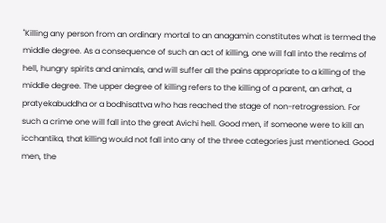"Killing any person from an ordinary mortal to an anagamin constitutes what is termed the middle degree. As a consequence of such an act of killing, one will fall into the realms of hell, hungry spirits and animals, and will suffer all the pains appropriate to a killing of the middle degree. The upper degree of killing refers to the killing of a parent, an arhat, a pratyekabuddha or a bodhisattva who has reached the stage of non-retrogression. For such a crime one will fall into the great Avichi hell. Good men, if someone were to kill an icchantika, that killing would not fall into any of the three categories just mentioned. Good men, the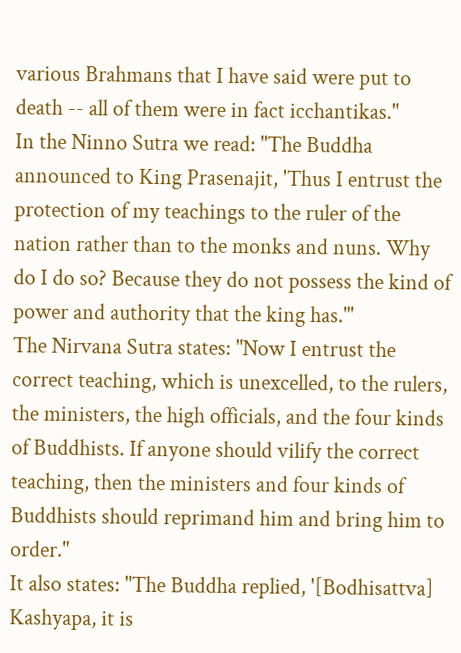various Brahmans that I have said were put to death -- all of them were in fact icchantikas."
In the Ninno Sutra we read: "The Buddha announced to King Prasenajit, 'Thus I entrust the protection of my teachings to the ruler of the nation rather than to the monks and nuns. Why do I do so? Because they do not possess the kind of power and authority that the king has."'
The Nirvana Sutra states: "Now I entrust the correct teaching, which is unexcelled, to the rulers, the ministers, the high officials, and the four kinds of Buddhists. If anyone should vilify the correct teaching, then the ministers and four kinds of Buddhists should reprimand him and bring him to order."
It also states: "The Buddha replied, '[Bodhisattva] Kashyapa, it is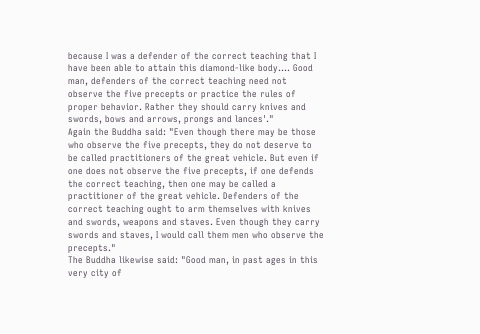because I was a defender of the correct teaching that I have been able to attain this diamond-like body.... Good man, defenders of the correct teaching need not observe the five precepts or practice the rules of proper behavior. Rather they should carry knives and swords, bows and arrows, prongs and lances'."
Again the Buddha said: "Even though there may be those who observe the five precepts, they do not deserve to be called practitioners of the great vehicle. But even if one does not observe the five precepts, if one defends the correct teaching, then one may be called a practitioner of the great vehicle. Defenders of the correct teaching ought to arm themselves with knives and swords, weapons and staves. Even though they carry swords and staves, I would call them men who observe the precepts."
The Buddha likewise said: "Good man, in past ages in this very city of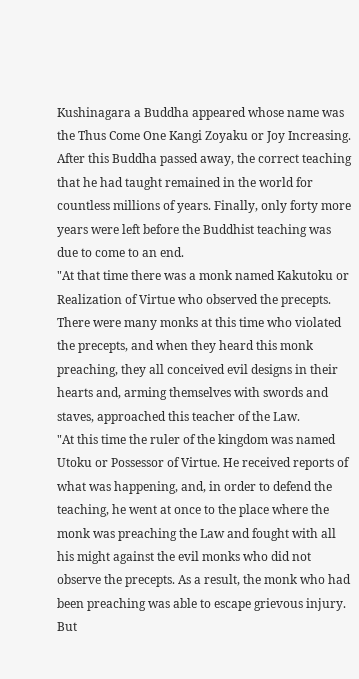Kushinagara a Buddha appeared whose name was the Thus Come One Kangi Zoyaku or Joy Increasing. After this Buddha passed away, the correct teaching that he had taught remained in the world for countless millions of years. Finally, only forty more years were left before the Buddhist teaching was due to come to an end.
"At that time there was a monk named Kakutoku or Realization of Virtue who observed the precepts. There were many monks at this time who violated the precepts, and when they heard this monk preaching, they all conceived evil designs in their hearts and, arming themselves with swords and staves, approached this teacher of the Law.
"At this time the ruler of the kingdom was named Utoku or Possessor of Virtue. He received reports of what was happening, and, in order to defend the teaching, he went at once to the place where the monk was preaching the Law and fought with all his might against the evil monks who did not observe the precepts. As a result, the monk who had been preaching was able to escape grievous injury. But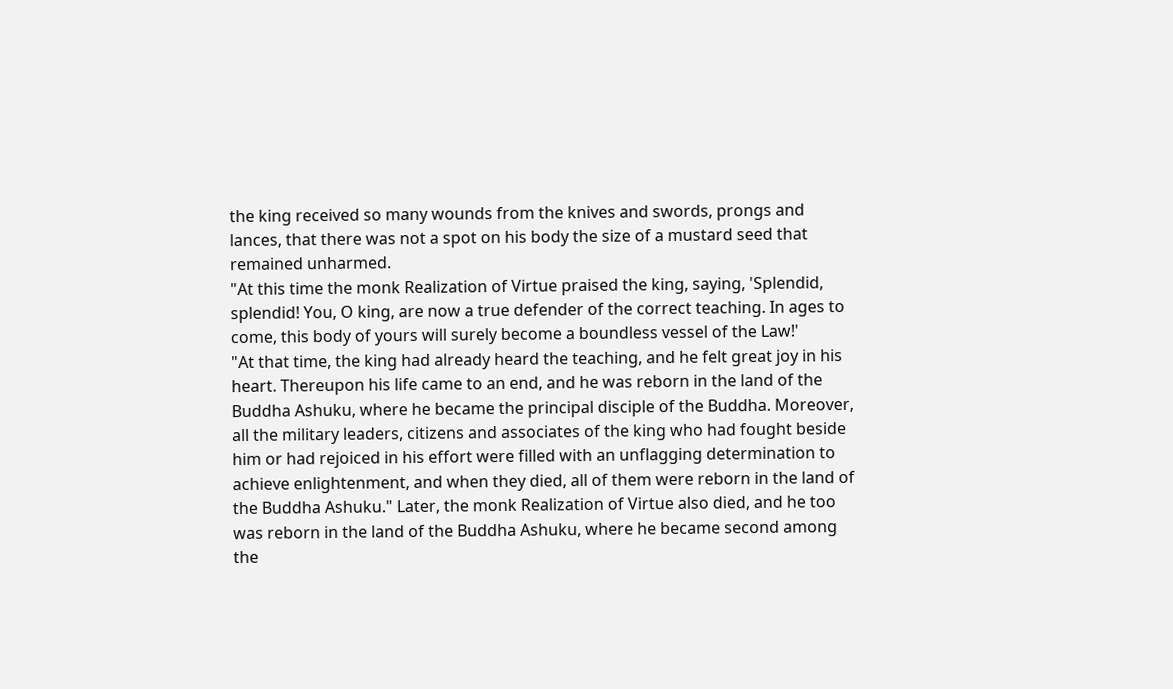the king received so many wounds from the knives and swords, prongs and lances, that there was not a spot on his body the size of a mustard seed that remained unharmed.
"At this time the monk Realization of Virtue praised the king, saying, 'Splendid, splendid! You, O king, are now a true defender of the correct teaching. In ages to come, this body of yours will surely become a boundless vessel of the Law!'
"At that time, the king had already heard the teaching, and he felt great joy in his heart. Thereupon his life came to an end, and he was reborn in the land of the Buddha Ashuku, where he became the principal disciple of the Buddha. Moreover, all the military leaders, citizens and associates of the king who had fought beside him or had rejoiced in his effort were filled with an unflagging determination to achieve enlightenment, and when they died, all of them were reborn in the land of the Buddha Ashuku." Later, the monk Realization of Virtue also died, and he too was reborn in the land of the Buddha Ashuku, where he became second among the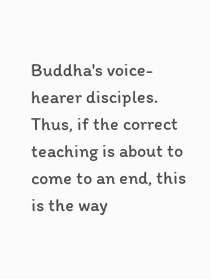Buddha's voice-hearer disciples. Thus, if the correct teaching is about to come to an end, this is the way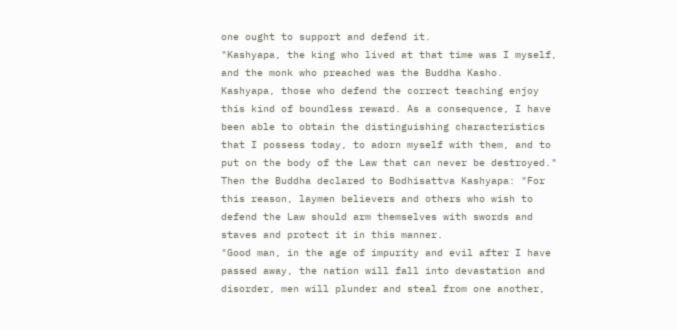one ought to support and defend it.
"Kashyapa, the king who lived at that time was I myself, and the monk who preached was the Buddha Kasho. Kashyapa, those who defend the correct teaching enjoy this kind of boundless reward. As a consequence, I have been able to obtain the distinguishing characteristics that I possess today, to adorn myself with them, and to put on the body of the Law that can never be destroyed."
Then the Buddha declared to Bodhisattva Kashyapa: "For this reason, laymen believers and others who wish to defend the Law should arm themselves with swords and staves and protect it in this manner.
"Good man, in the age of impurity and evil after I have passed away, the nation will fall into devastation and disorder, men will plunder and steal from one another,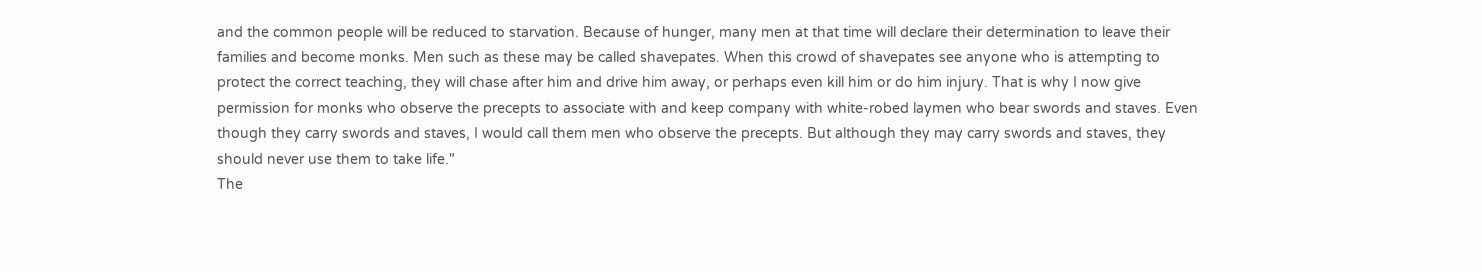and the common people will be reduced to starvation. Because of hunger, many men at that time will declare their determination to leave their families and become monks. Men such as these may be called shavepates. When this crowd of shavepates see anyone who is attempting to protect the correct teaching, they will chase after him and drive him away, or perhaps even kill him or do him injury. That is why I now give permission for monks who observe the precepts to associate with and keep company with white-robed laymen who bear swords and staves. Even though they carry swords and staves, I would call them men who observe the precepts. But although they may carry swords and staves, they should never use them to take life."
The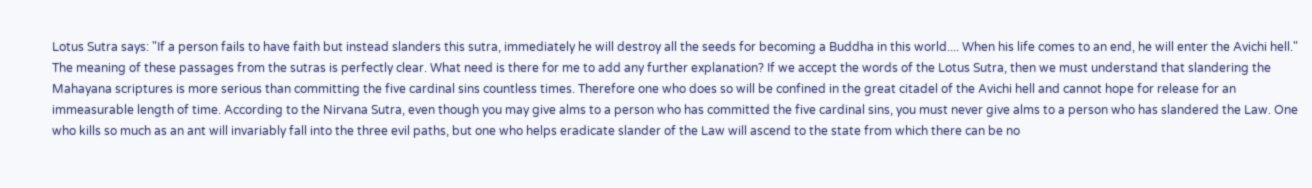Lotus Sutra says: "If a person fails to have faith but instead slanders this sutra, immediately he will destroy all the seeds for becoming a Buddha in this world.... When his life comes to an end, he will enter the Avichi hell."
The meaning of these passages from the sutras is perfectly clear. What need is there for me to add any further explanation? If we accept the words of the Lotus Sutra, then we must understand that slandering the Mahayana scriptures is more serious than committing the five cardinal sins countless times. Therefore one who does so will be confined in the great citadel of the Avichi hell and cannot hope for release for an immeasurable length of time. According to the Nirvana Sutra, even though you may give alms to a person who has committed the five cardinal sins, you must never give alms to a person who has slandered the Law. One who kills so much as an ant will invariably fall into the three evil paths, but one who helps eradicate slander of the Law will ascend to the state from which there can be no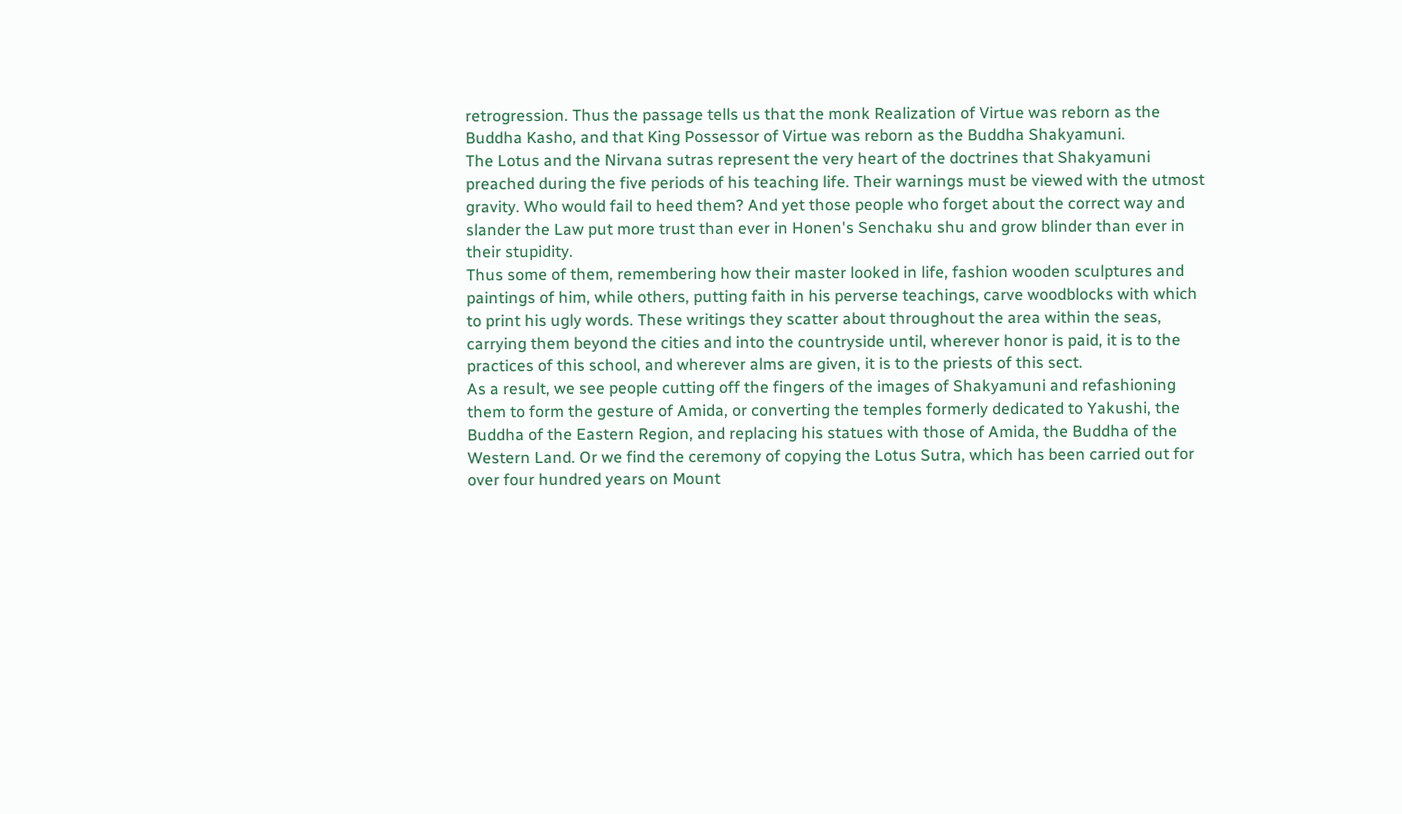retrogression. Thus the passage tells us that the monk Realization of Virtue was reborn as the Buddha Kasho, and that King Possessor of Virtue was reborn as the Buddha Shakyamuni.
The Lotus and the Nirvana sutras represent the very heart of the doctrines that Shakyamuni preached during the five periods of his teaching life. Their warnings must be viewed with the utmost gravity. Who would fail to heed them? And yet those people who forget about the correct way and slander the Law put more trust than ever in Honen's Senchaku shu and grow blinder than ever in their stupidity.
Thus some of them, remembering how their master looked in life, fashion wooden sculptures and paintings of him, while others, putting faith in his perverse teachings, carve woodblocks with which to print his ugly words. These writings they scatter about throughout the area within the seas, carrying them beyond the cities and into the countryside until, wherever honor is paid, it is to the practices of this school, and wherever alms are given, it is to the priests of this sect.
As a result, we see people cutting off the fingers of the images of Shakyamuni and refashioning them to form the gesture of Amida, or converting the temples formerly dedicated to Yakushi, the Buddha of the Eastern Region, and replacing his statues with those of Amida, the Buddha of the Western Land. Or we find the ceremony of copying the Lotus Sutra, which has been carried out for over four hundred years on Mount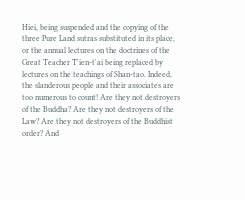Hiei, being suspended and the copying of the three Pure Land sutras substituted in its place, or the annual lectures on the doctrines of the Great Teacher T'ien-t'ai being replaced by lectures on the teachings of Shan-tao. Indeed, the slanderous people and their associates are too numerous to count! Are they not destroyers of the Buddha? Are they not destroyers of the Law? Are they not destroyers of the Buddhist order? And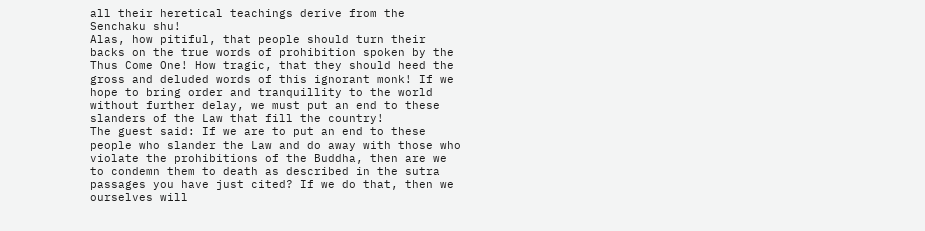all their heretical teachings derive from the Senchaku shu!
Alas, how pitiful, that people should turn their backs on the true words of prohibition spoken by the Thus Come One! How tragic, that they should heed the gross and deluded words of this ignorant monk! If we hope to bring order and tranquillity to the world without further delay, we must put an end to these slanders of the Law that fill the country!
The guest said: If we are to put an end to these people who slander the Law and do away with those who violate the prohibitions of the Buddha, then are we to condemn them to death as described in the sutra passages you have just cited? If we do that, then we ourselves will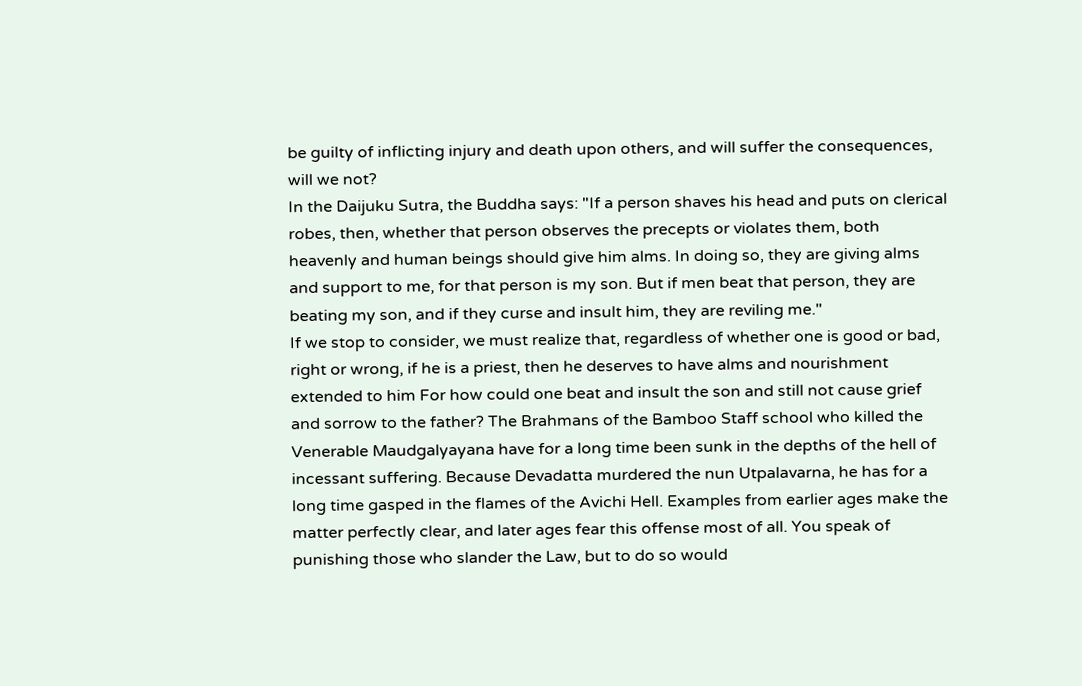be guilty of inflicting injury and death upon others, and will suffer the consequences, will we not?
In the Daijuku Sutra, the Buddha says: "If a person shaves his head and puts on clerical robes, then, whether that person observes the precepts or violates them, both heavenly and human beings should give him alms. In doing so, they are giving alms and support to me, for that person is my son. But if men beat that person, they are beating my son, and if they curse and insult him, they are reviling me."
If we stop to consider, we must realize that, regardless of whether one is good or bad, right or wrong, if he is a priest, then he deserves to have alms and nourishment extended to him For how could one beat and insult the son and still not cause grief and sorrow to the father? The Brahmans of the Bamboo Staff school who killed the Venerable Maudgalyayana have for a long time been sunk in the depths of the hell of incessant suffering. Because Devadatta murdered the nun Utpalavarna, he has for a long time gasped in the flames of the Avichi Hell. Examples from earlier ages make the matter perfectly clear, and later ages fear this offense most of all. You speak of punishing those who slander the Law, but to do so would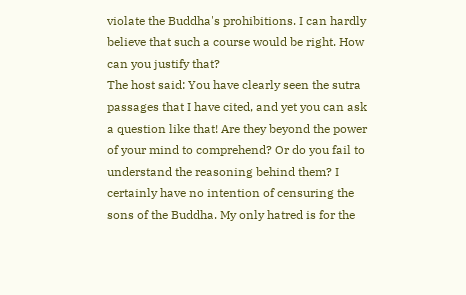violate the Buddha's prohibitions. I can hardly believe that such a course would be right. How can you justify that?
The host said: You have clearly seen the sutra passages that I have cited, and yet you can ask a question like that! Are they beyond the power of your mind to comprehend? Or do you fail to understand the reasoning behind them? I certainly have no intention of censuring the sons of the Buddha. My only hatred is for the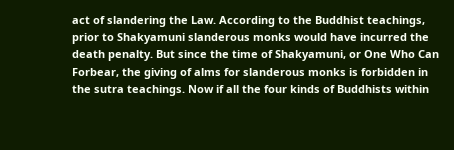act of slandering the Law. According to the Buddhist teachings, prior to Shakyamuni slanderous monks would have incurred the death penalty. But since the time of Shakyamuni, or One Who Can Forbear, the giving of alms for slanderous monks is forbidden in the sutra teachings. Now if all the four kinds of Buddhists within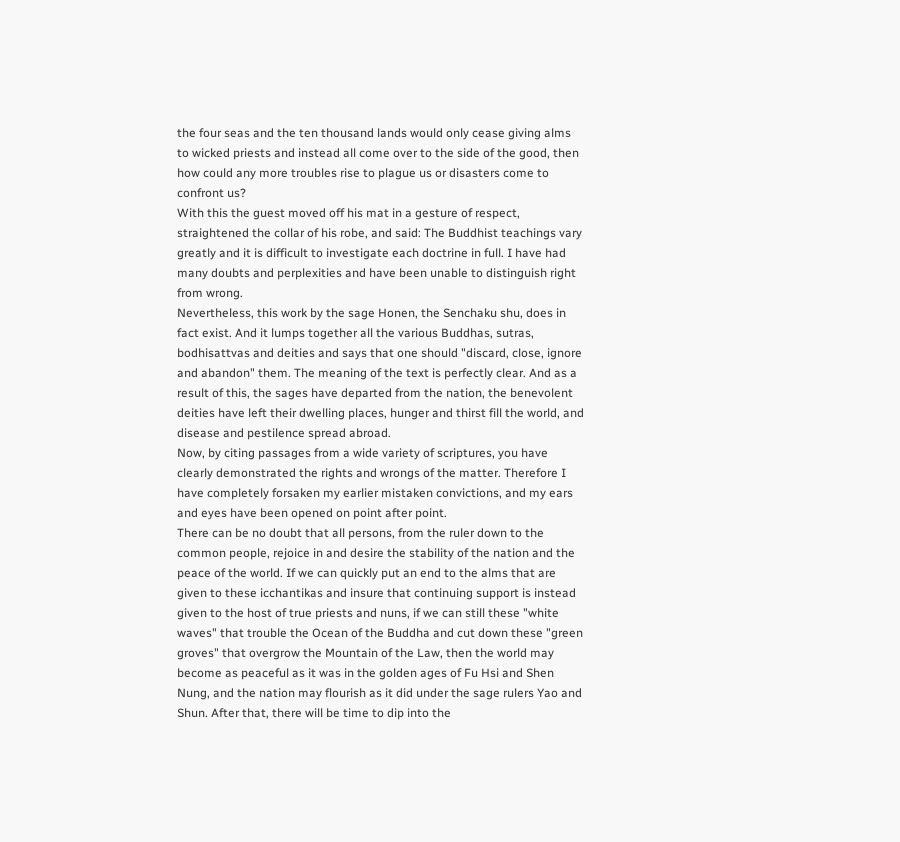the four seas and the ten thousand lands would only cease giving alms to wicked priests and instead all come over to the side of the good, then how could any more troubles rise to plague us or disasters come to confront us?
With this the guest moved off his mat in a gesture of respect, straightened the collar of his robe, and said: The Buddhist teachings vary greatly and it is difficult to investigate each doctrine in full. I have had many doubts and perplexities and have been unable to distinguish right from wrong.
Nevertheless, this work by the sage Honen, the Senchaku shu, does in fact exist. And it lumps together all the various Buddhas, sutras, bodhisattvas and deities and says that one should "discard, close, ignore and abandon" them. The meaning of the text is perfectly clear. And as a result of this, the sages have departed from the nation, the benevolent deities have left their dwelling places, hunger and thirst fill the world, and disease and pestilence spread abroad.
Now, by citing passages from a wide variety of scriptures, you have clearly demonstrated the rights and wrongs of the matter. Therefore I have completely forsaken my earlier mistaken convictions, and my ears and eyes have been opened on point after point.
There can be no doubt that all persons, from the ruler down to the common people, rejoice in and desire the stability of the nation and the peace of the world. If we can quickly put an end to the alms that are given to these icchantikas and insure that continuing support is instead given to the host of true priests and nuns, if we can still these "white waves" that trouble the Ocean of the Buddha and cut down these "green groves" that overgrow the Mountain of the Law, then the world may become as peaceful as it was in the golden ages of Fu Hsi and Shen Nung, and the nation may flourish as it did under the sage rulers Yao and Shun. After that, there will be time to dip into the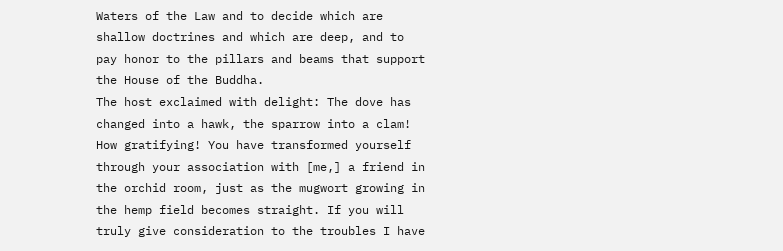Waters of the Law and to decide which are shallow doctrines and which are deep, and to pay honor to the pillars and beams that support the House of the Buddha.
The host exclaimed with delight: The dove has changed into a hawk, the sparrow into a clam! How gratifying! You have transformed yourself through your association with [me,] a friend in the orchid room, just as the mugwort growing in the hemp field becomes straight. If you will truly give consideration to the troubles I have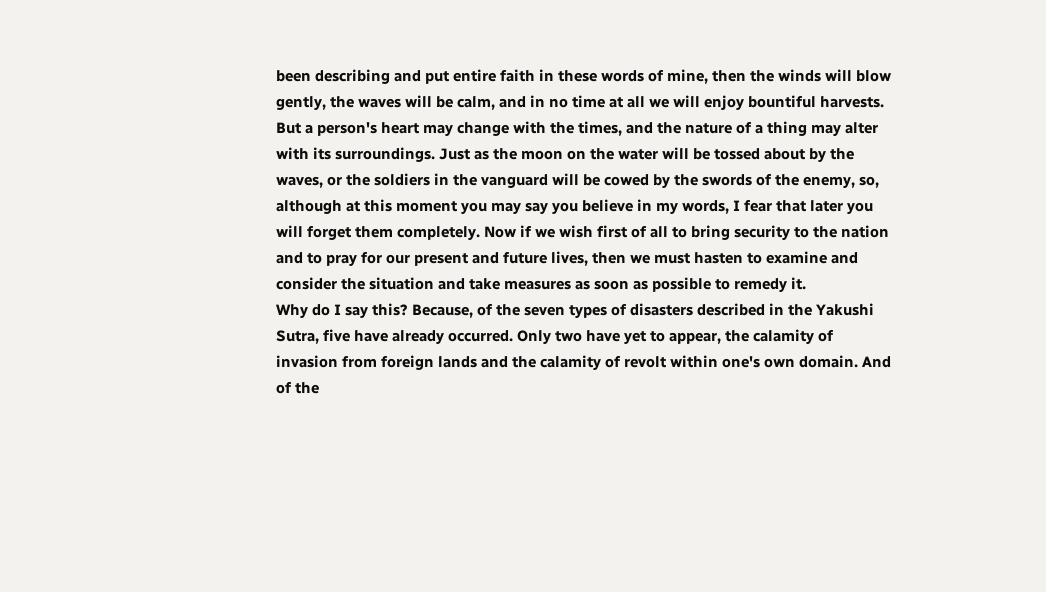been describing and put entire faith in these words of mine, then the winds will blow gently, the waves will be calm, and in no time at all we will enjoy bountiful harvests. But a person's heart may change with the times, and the nature of a thing may alter with its surroundings. Just as the moon on the water will be tossed about by the waves, or the soldiers in the vanguard will be cowed by the swords of the enemy, so, although at this moment you may say you believe in my words, I fear that later you will forget them completely. Now if we wish first of all to bring security to the nation and to pray for our present and future lives, then we must hasten to examine and consider the situation and take measures as soon as possible to remedy it.
Why do I say this? Because, of the seven types of disasters described in the Yakushi Sutra, five have already occurred. Only two have yet to appear, the calamity of invasion from foreign lands and the calamity of revolt within one's own domain. And of the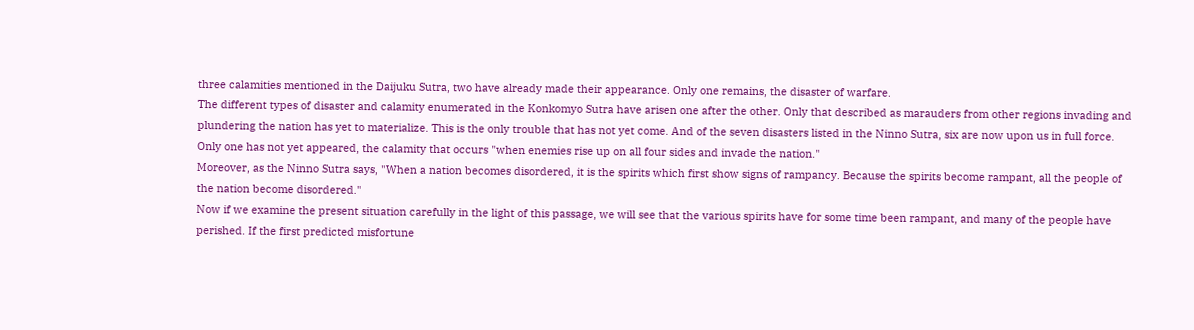three calamities mentioned in the Daijuku Sutra, two have already made their appearance. Only one remains, the disaster of warfare.
The different types of disaster and calamity enumerated in the Konkomyo Sutra have arisen one after the other. Only that described as marauders from other regions invading and plundering the nation has yet to materialize. This is the only trouble that has not yet come. And of the seven disasters listed in the Ninno Sutra, six are now upon us in full force. Only one has not yet appeared, the calamity that occurs "when enemies rise up on all four sides and invade the nation."
Moreover, as the Ninno Sutra says, "When a nation becomes disordered, it is the spirits which first show signs of rampancy. Because the spirits become rampant, all the people of the nation become disordered."
Now if we examine the present situation carefully in the light of this passage, we will see that the various spirits have for some time been rampant, and many of the people have perished. If the first predicted misfortune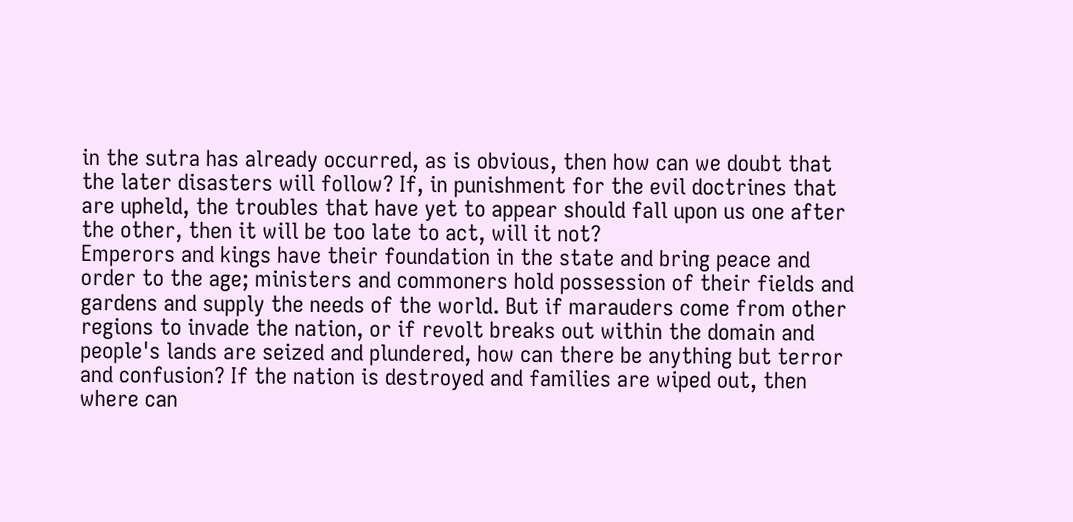in the sutra has already occurred, as is obvious, then how can we doubt that the later disasters will follow? If, in punishment for the evil doctrines that are upheld, the troubles that have yet to appear should fall upon us one after the other, then it will be too late to act, will it not?
Emperors and kings have their foundation in the state and bring peace and order to the age; ministers and commoners hold possession of their fields and gardens and supply the needs of the world. But if marauders come from other regions to invade the nation, or if revolt breaks out within the domain and people's lands are seized and plundered, how can there be anything but terror and confusion? If the nation is destroyed and families are wiped out, then where can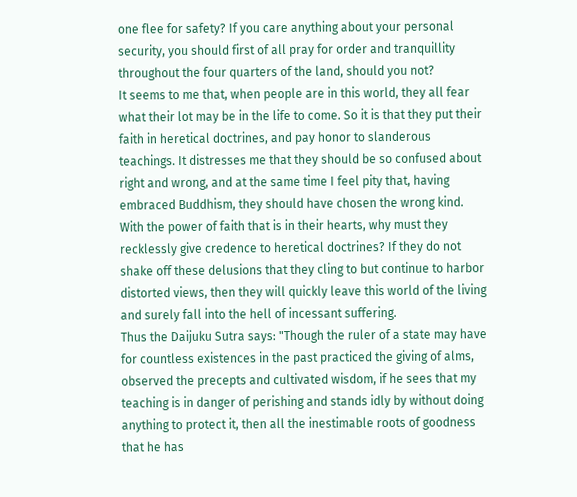one flee for safety? If you care anything about your personal security, you should first of all pray for order and tranquillity throughout the four quarters of the land, should you not?
It seems to me that, when people are in this world, they all fear what their lot may be in the life to come. So it is that they put their faith in heretical doctrines, and pay honor to slanderous teachings. It distresses me that they should be so confused about right and wrong, and at the same time I feel pity that, having embraced Buddhism, they should have chosen the wrong kind. With the power of faith that is in their hearts, why must they recklessly give credence to heretical doctrines? If they do not shake off these delusions that they cling to but continue to harbor distorted views, then they will quickly leave this world of the living and surely fall into the hell of incessant suffering.
Thus the Daijuku Sutra says: "Though the ruler of a state may have for countless existences in the past practiced the giving of alms, observed the precepts and cultivated wisdom, if he sees that my teaching is in danger of perishing and stands idly by without doing anything to protect it, then all the inestimable roots of goodness that he has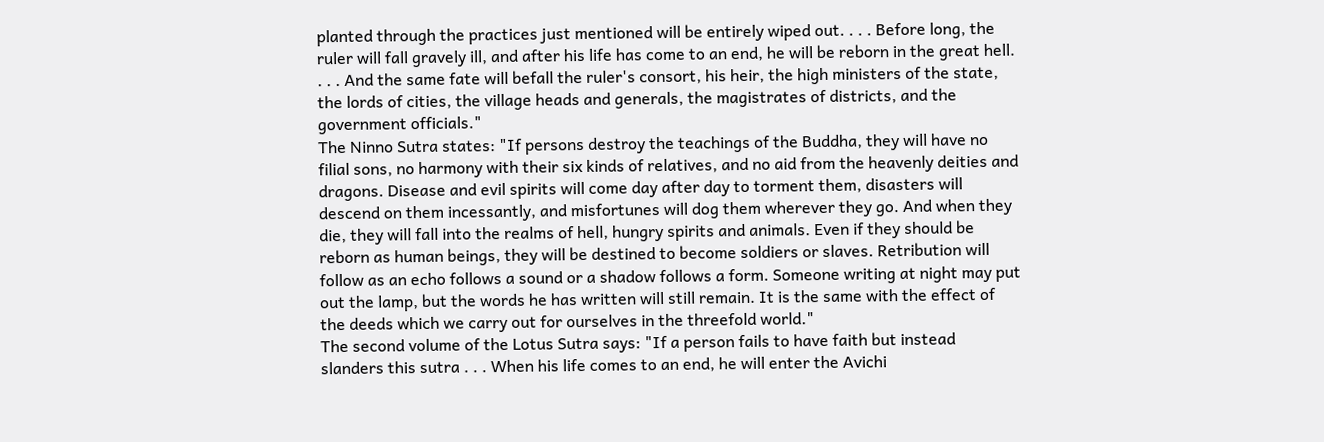planted through the practices just mentioned will be entirely wiped out. . . . Before long, the ruler will fall gravely ill, and after his life has come to an end, he will be reborn in the great hell. . . . And the same fate will befall the ruler's consort, his heir, the high ministers of the state, the lords of cities, the village heads and generals, the magistrates of districts, and the government officials."
The Ninno Sutra states: "If persons destroy the teachings of the Buddha, they will have no filial sons, no harmony with their six kinds of relatives, and no aid from the heavenly deities and dragons. Disease and evil spirits will come day after day to torment them, disasters will descend on them incessantly, and misfortunes will dog them wherever they go. And when they die, they will fall into the realms of hell, hungry spirits and animals. Even if they should be reborn as human beings, they will be destined to become soldiers or slaves. Retribution will follow as an echo follows a sound or a shadow follows a form. Someone writing at night may put out the lamp, but the words he has written will still remain. It is the same with the effect of the deeds which we carry out for ourselves in the threefold world."
The second volume of the Lotus Sutra says: "If a person fails to have faith but instead slanders this sutra . . . When his life comes to an end, he will enter the Avichi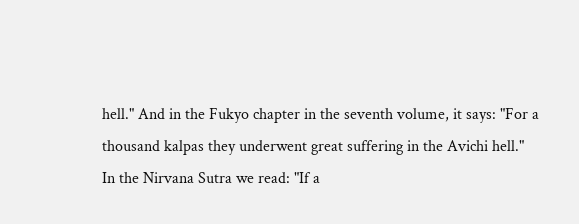hell." And in the Fukyo chapter in the seventh volume, it says: "For a thousand kalpas they underwent great suffering in the Avichi hell."
In the Nirvana Sutra we read: "If a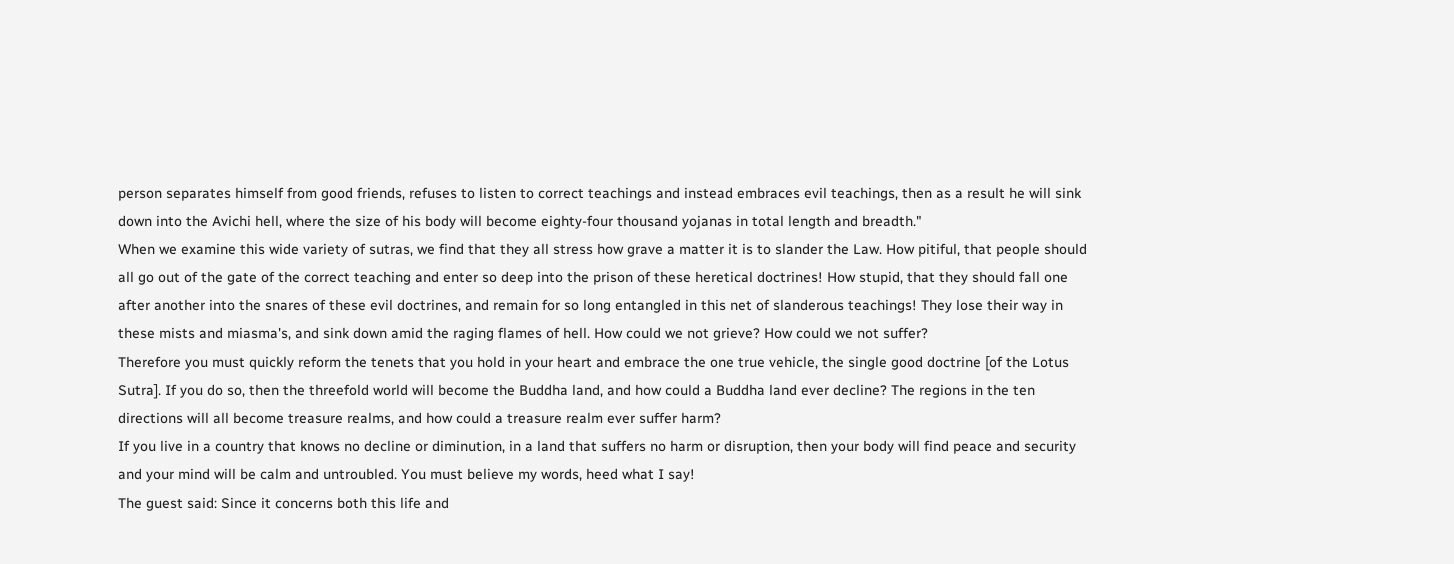person separates himself from good friends, refuses to listen to correct teachings and instead embraces evil teachings, then as a result he will sink down into the Avichi hell, where the size of his body will become eighty-four thousand yojanas in total length and breadth."
When we examine this wide variety of sutras, we find that they all stress how grave a matter it is to slander the Law. How pitiful, that people should all go out of the gate of the correct teaching and enter so deep into the prison of these heretical doctrines! How stupid, that they should fall one after another into the snares of these evil doctrines, and remain for so long entangled in this net of slanderous teachings! They lose their way in these mists and miasma's, and sink down amid the raging flames of hell. How could we not grieve? How could we not suffer?
Therefore you must quickly reform the tenets that you hold in your heart and embrace the one true vehicle, the single good doctrine [of the Lotus Sutra]. If you do so, then the threefold world will become the Buddha land, and how could a Buddha land ever decline? The regions in the ten directions will all become treasure realms, and how could a treasure realm ever suffer harm?
If you live in a country that knows no decline or diminution, in a land that suffers no harm or disruption, then your body will find peace and security and your mind will be calm and untroubled. You must believe my words, heed what I say!
The guest said: Since it concerns both this life and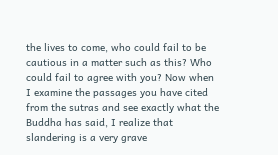the lives to come, who could fail to be cautious in a matter such as this? Who could fail to agree with you? Now when I examine the passages you have cited from the sutras and see exactly what the Buddha has said, I realize that slandering is a very grave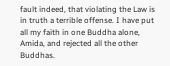fault indeed, that violating the Law is in truth a terrible offense. I have put all my faith in one Buddha alone, Amida, and rejected all the other Buddhas.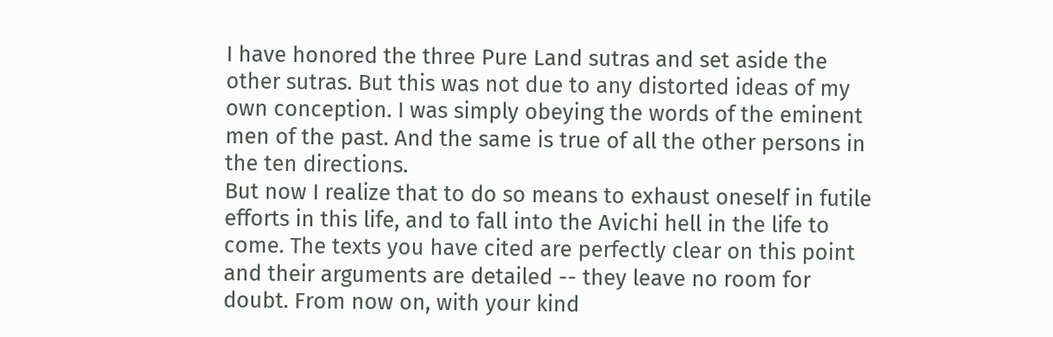I have honored the three Pure Land sutras and set aside the other sutras. But this was not due to any distorted ideas of my own conception. I was simply obeying the words of the eminent men of the past. And the same is true of all the other persons in the ten directions.
But now I realize that to do so means to exhaust oneself in futile efforts in this life, and to fall into the Avichi hell in the life to come. The texts you have cited are perfectly clear on this point and their arguments are detailed -- they leave no room for doubt. From now on, with your kind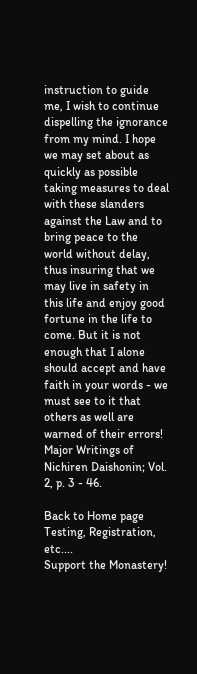instruction to guide me, I wish to continue dispelling the ignorance from my mind. I hope we may set about as quickly as possible taking measures to deal with these slanders against the Law and to bring peace to the world without delay, thus insuring that we may live in safety in this life and enjoy good fortune in the life to come. But it is not enough that I alone should accept and have faith in your words - we must see to it that others as well are warned of their errors!
Major Writings of Nichiren Daishonin; Vol. 2, p. 3 - 46.

Back to Home page
Testing, Registration, etc....
Support the Monastery!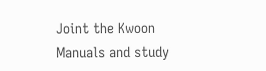Joint the Kwoon
Manuals and study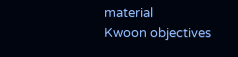material
Kwoon objectives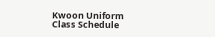Kwoon Uniform
Class Schedule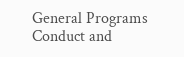General Programs
Conduct and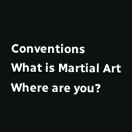Conventions
What is Martial Art
Where are you?